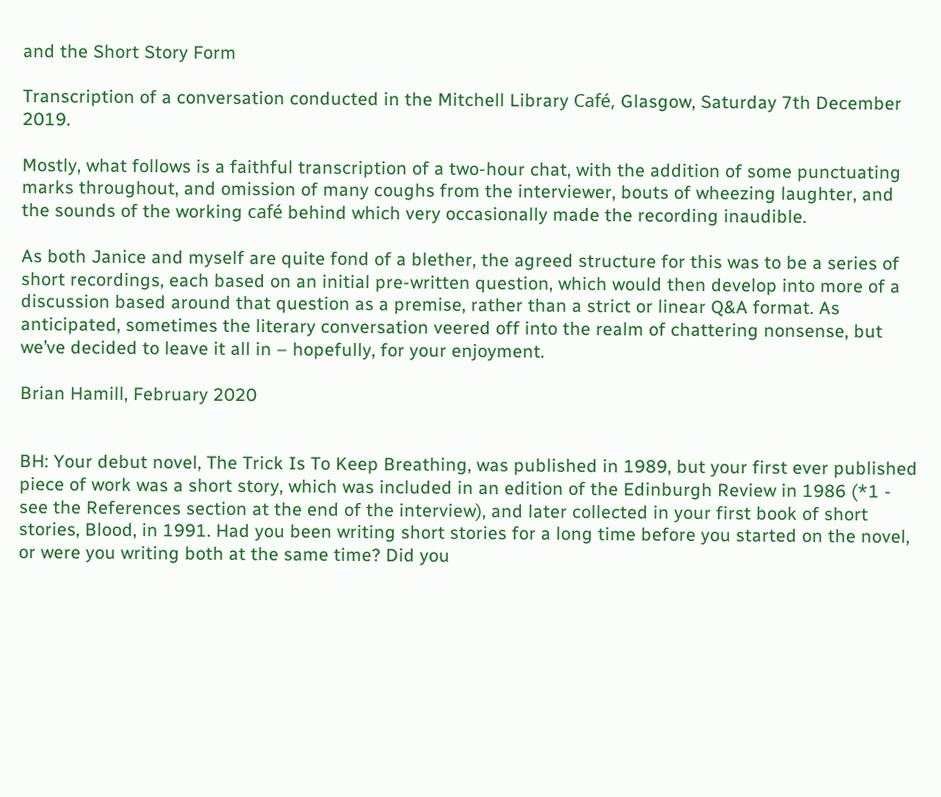and the Short Story Form

Transcription of a conversation conducted in the Mitchell Library Café, Glasgow, Saturday 7th December 2019.

Mostly, what follows is a faithful transcription of a two-hour chat, with the addition of some punctuating marks throughout, and omission of many coughs from the interviewer, bouts of wheezing laughter, and the sounds of the working café behind which very occasionally made the recording inaudible.

As both Janice and myself are quite fond of a blether, the agreed structure for this was to be a series of short recordings, each based on an initial pre-written question, which would then develop into more of a discussion based around that question as a premise, rather than a strict or linear Q&A format. As anticipated, sometimes the literary conversation veered off into the realm of chattering nonsense, but we’ve decided to leave it all in – hopefully, for your enjoyment.

Brian Hamill, February 2020


BH: Your debut novel, The Trick Is To Keep Breathing, was published in 1989, but your first ever published piece of work was a short story, which was included in an edition of the Edinburgh Review in 1986 (*1 - see the References section at the end of the interview), and later collected in your first book of short stories, Blood, in 1991. Had you been writing short stories for a long time before you started on the novel, or were you writing both at the same time? Did you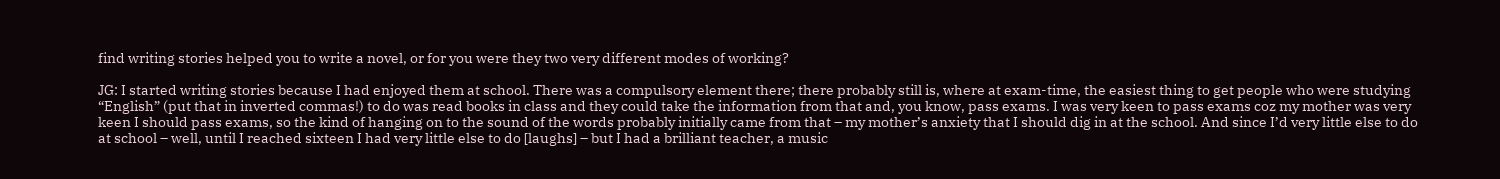find writing stories helped you to write a novel, or for you were they two very different modes of working?

JG: I started writing stories because I had enjoyed them at school. There was a compulsory element there; there probably still is, where at exam-time, the easiest thing to get people who were studying “English” (put that in inverted commas!) to do was read books in class and they could take the information from that and, you know, pass exams. I was very keen to pass exams coz my mother was very keen I should pass exams, so the kind of hanging on to the sound of the words probably initially came from that – my mother’s anxiety that I should dig in at the school. And since I’d very little else to do at school – well, until I reached sixteen I had very little else to do [laughs] – but I had a brilliant teacher, a music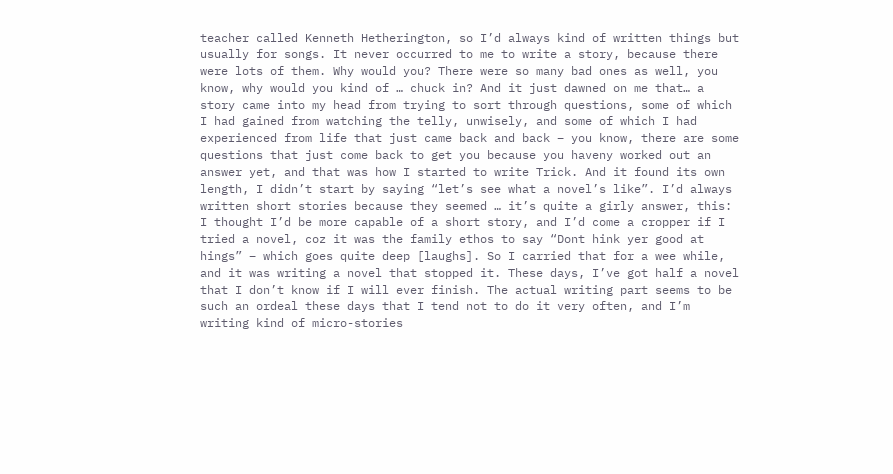teacher called Kenneth Hetherington, so I’d always kind of written things but usually for songs. It never occurred to me to write a story, because there were lots of them. Why would you? There were so many bad ones as well, you know, why would you kind of … chuck in? And it just dawned on me that… a story came into my head from trying to sort through questions, some of which I had gained from watching the telly, unwisely, and some of which I had experienced from life that just came back and back – you know, there are some questions that just come back to get you because you haveny worked out an answer yet, and that was how I started to write Trick. And it found its own length, I didn’t start by saying “let’s see what a novel’s like”. I’d always written short stories because they seemed … it’s quite a girly answer, this: I thought I’d be more capable of a short story, and I’d come a cropper if I tried a novel, coz it was the family ethos to say “Dont hink yer good at hings” – which goes quite deep [laughs]. So I carried that for a wee while, and it was writing a novel that stopped it. These days, I’ve got half a novel that I don’t know if I will ever finish. The actual writing part seems to be such an ordeal these days that I tend not to do it very often, and I’m writing kind of micro-stories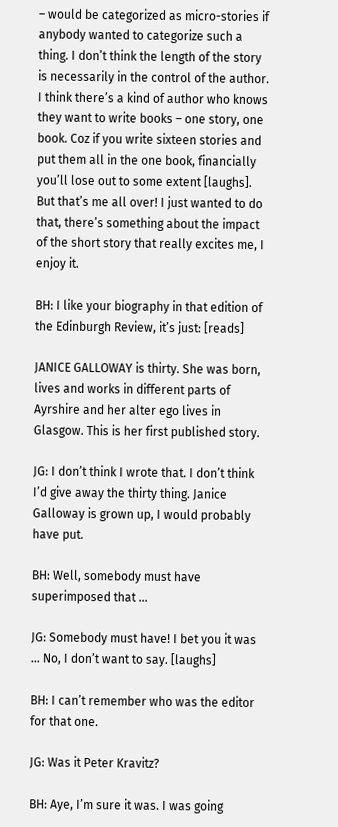– would be categorized as micro-stories if anybody wanted to categorize such a thing. I don’t think the length of the story is necessarily in the control of the author. I think there’s a kind of author who knows they want to write books – one story, one book. Coz if you write sixteen stories and put them all in the one book, financially you’ll lose out to some extent [laughs]. But that’s me all over! I just wanted to do that, there’s something about the impact of the short story that really excites me, I enjoy it.

BH: I like your biography in that edition of the Edinburgh Review, it’s just: [reads]

JANICE GALLOWAY is thirty. She was born, lives and works in different parts of Ayrshire and her alter ego lives in Glasgow. This is her first published story.

JG: I don’t think I wrote that. I don’t think I’d give away the thirty thing. Janice Galloway is grown up, I would probably have put.

BH: Well, somebody must have superimposed that …

JG: Somebody must have! I bet you it was … No, I don’t want to say. [laughs]

BH: I can’t remember who was the editor for that one.

JG: Was it Peter Kravitz?

BH: Aye, I’m sure it was. I was going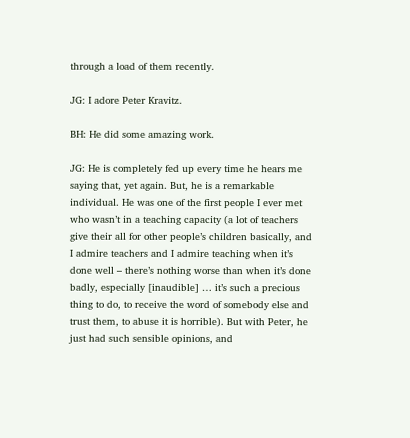through a load of them recently.

JG: I adore Peter Kravitz.

BH: He did some amazing work.

JG: He is completely fed up every time he hears me saying that, yet again. But, he is a remarkable individual. He was one of the first people I ever met who wasn’t in a teaching capacity (a lot of teachers give their all for other people’s children basically, and I admire teachers and I admire teaching when it’s done well – there’s nothing worse than when it’s done badly, especially [inaudible] … it’s such a precious thing to do, to receive the word of somebody else and trust them, to abuse it is horrible). But with Peter, he just had such sensible opinions, and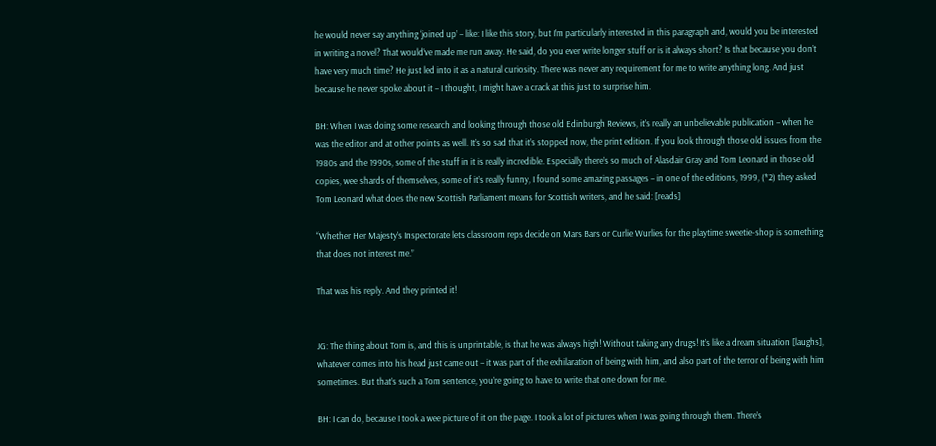he would never say anything ‘joined up’ – like: I like this story, but I’m particularly interested in this paragraph and, would you be interested in writing a novel? That would’ve made me run away. He said, do you ever write longer stuff or is it always short? Is that because you don’t have very much time? He just led into it as a natural curiosity. There was never any requirement for me to write anything long. And just because he never spoke about it – I thought, I might have a crack at this just to surprise him.

BH: When I was doing some research and looking through those old Edinburgh Reviews, it’s really an unbelievable publication – when he was the editor and at other points as well. It’s so sad that it’s stopped now, the print edition. If you look through those old issues from the 1980s and the 1990s, some of the stuff in it is really incredible. Especially there’s so much of Alasdair Gray and Tom Leonard in those old copies, wee shards of themselves, some of it’s really funny, I found some amazing passages – in one of the editions, 1999, (*2) they asked Tom Leonard what does the new Scottish Parliament means for Scottish writers, and he said: [reads]

“Whether Her Majesty’s Inspectorate lets classroom reps decide on Mars Bars or Curlie Wurlies for the playtime sweetie-shop is something that does not interest me.”

That was his reply. And they printed it!


JG: The thing about Tom is, and this is unprintable, is that he was always high! Without taking any drugs! It’s like a dream situation [laughs], whatever comes into his head just came out – it was part of the exhilaration of being with him, and also part of the terror of being with him sometimes. But that’s such a Tom sentence, you’re going to have to write that one down for me.

BH: I can do, because I took a wee picture of it on the page. I took a lot of pictures when I was going through them. There’s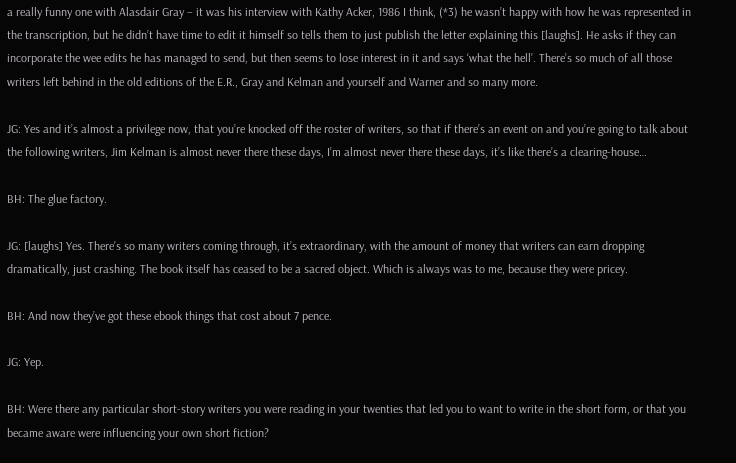a really funny one with Alasdair Gray – it was his interview with Kathy Acker, 1986 I think, (*3) he wasn’t happy with how he was represented in the transcription, but he didn’t have time to edit it himself so tells them to just publish the letter explaining this [laughs]. He asks if they can incorporate the wee edits he has managed to send, but then seems to lose interest in it and says ‘what the hell’. There’s so much of all those writers left behind in the old editions of the E.R., Gray and Kelman and yourself and Warner and so many more.

JG: Yes and it’s almost a privilege now, that you’re knocked off the roster of writers, so that if there’s an event on and you’re going to talk about the following writers, Jim Kelman is almost never there these days, I’m almost never there these days, it’s like there’s a clearing-house…

BH: The glue factory.

JG: [laughs] Yes. There’s so many writers coming through, it’s extraordinary, with the amount of money that writers can earn dropping dramatically, just crashing. The book itself has ceased to be a sacred object. Which is always was to me, because they were pricey.

BH: And now they’ve got these ebook things that cost about 7 pence.

JG: Yep.

BH: Were there any particular short-story writers you were reading in your twenties that led you to want to write in the short form, or that you became aware were influencing your own short fiction?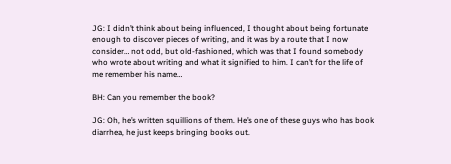JG: I didn’t think about being influenced, I thought about being fortunate enough to discover pieces of writing, and it was by a route that I now consider… not odd, but old-fashioned, which was that I found somebody who wrote about writing and what it signified to him. I can’t for the life of me remember his name…

BH: Can you remember the book?

JG: Oh, he’s written squillions of them. He’s one of these guys who has book diarrhea, he just keeps bringing books out.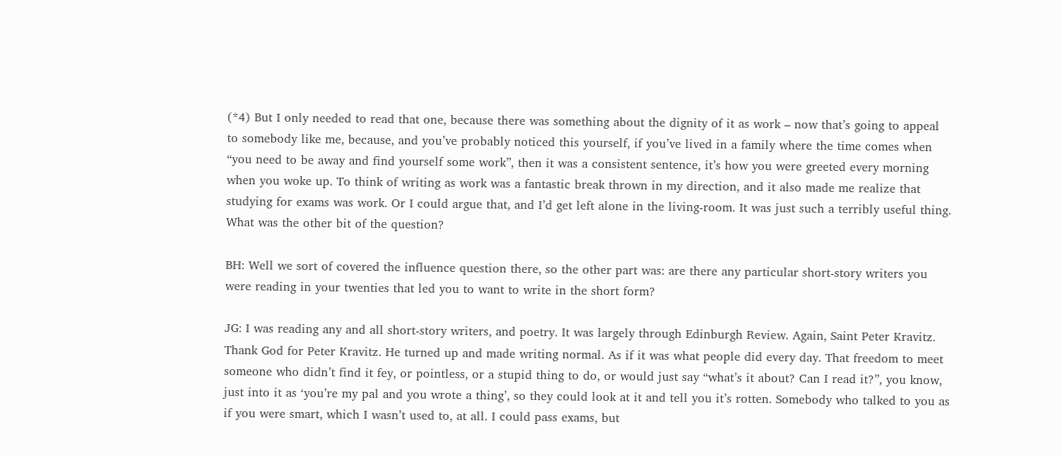(*4) But I only needed to read that one, because there was something about the dignity of it as work – now that’s going to appeal to somebody like me, because, and you’ve probably noticed this yourself, if you’ve lived in a family where the time comes when “you need to be away and find yourself some work”, then it was a consistent sentence, it’s how you were greeted every morning when you woke up. To think of writing as work was a fantastic break thrown in my direction, and it also made me realize that studying for exams was work. Or I could argue that, and I’d get left alone in the living-room. It was just such a terribly useful thing.
What was the other bit of the question?

BH: Well we sort of covered the influence question there, so the other part was: are there any particular short-story writers you were reading in your twenties that led you to want to write in the short form?

JG: I was reading any and all short-story writers, and poetry. It was largely through Edinburgh Review. Again, Saint Peter Kravitz. Thank God for Peter Kravitz. He turned up and made writing normal. As if it was what people did every day. That freedom to meet someone who didn’t find it fey, or pointless, or a stupid thing to do, or would just say “what’s it about? Can I read it?”, you know, just into it as ‘you’re my pal and you wrote a thing’, so they could look at it and tell you it’s rotten. Somebody who talked to you as if you were smart, which I wasn’t used to, at all. I could pass exams, but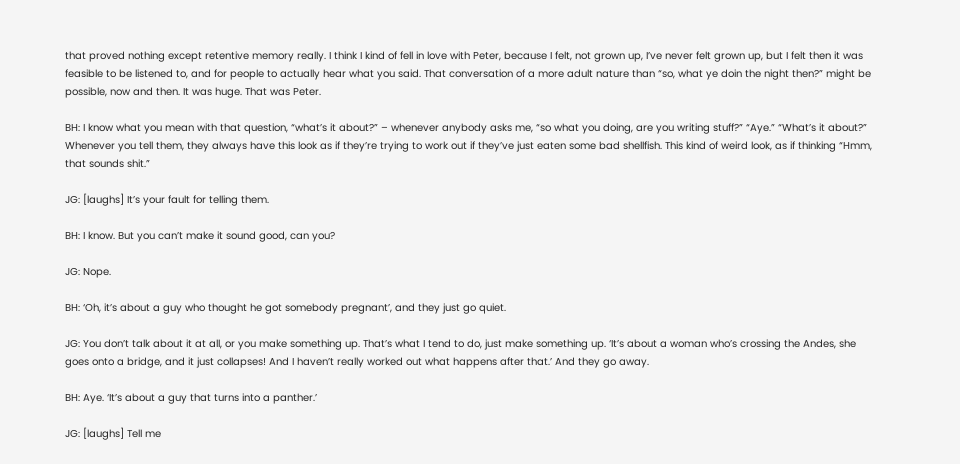that proved nothing except retentive memory really. I think I kind of fell in love with Peter, because I felt, not grown up, I’ve never felt grown up, but I felt then it was feasible to be listened to, and for people to actually hear what you said. That conversation of a more adult nature than “so, what ye doin the night then?” might be possible, now and then. It was huge. That was Peter.

BH: I know what you mean with that question, “what’s it about?” – whenever anybody asks me, “so what you doing, are you writing stuff?” “Aye.” “What’s it about?” Whenever you tell them, they always have this look as if they’re trying to work out if they’ve just eaten some bad shellfish. This kind of weird look, as if thinking “Hmm, that sounds shit.”

JG: [laughs] It’s your fault for telling them.

BH: I know. But you can’t make it sound good, can you?

JG: Nope.

BH: ‘Oh, it’s about a guy who thought he got somebody pregnant’, and they just go quiet.

JG: You don’t talk about it at all, or you make something up. That’s what I tend to do, just make something up. ‘It’s about a woman who’s crossing the Andes, she goes onto a bridge, and it just collapses! And I haven’t really worked out what happens after that.’ And they go away.

BH: Aye. ‘It’s about a guy that turns into a panther.’

JG: [laughs] Tell me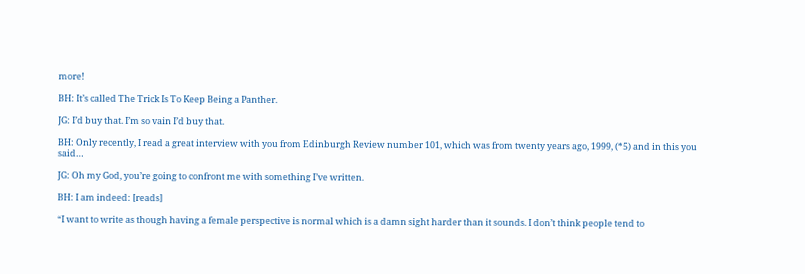more!

BH: It’s called The Trick Is To Keep Being a Panther.

JG: I’d buy that. I’m so vain I’d buy that.

BH: Only recently, I read a great interview with you from Edinburgh Review number 101, which was from twenty years ago, 1999, (*5) and in this you said…

JG: Oh my God, you’re going to confront me with something I’ve written.

BH: I am indeed: [reads]

“I want to write as though having a female perspective is normal which is a damn sight harder than it sounds. I don’t think people tend to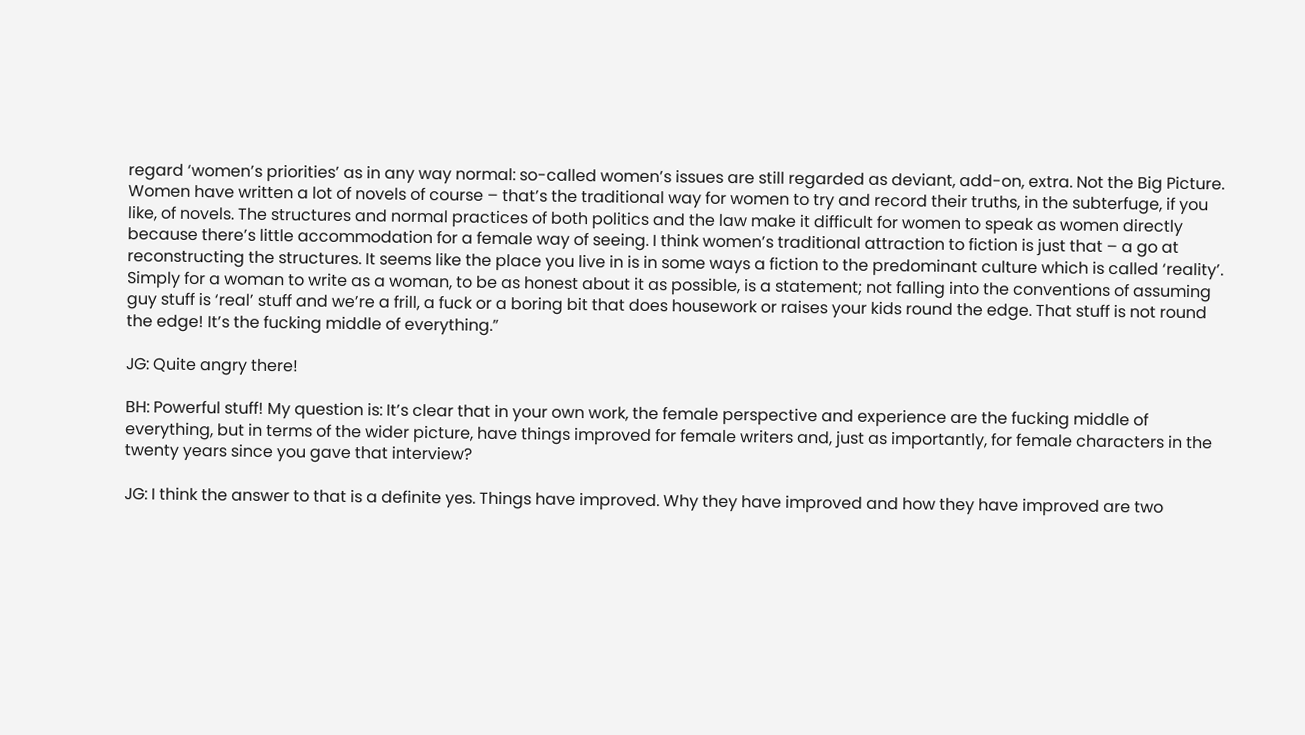regard ‘women’s priorities’ as in any way normal: so-called women’s issues are still regarded as deviant, add-on, extra. Not the Big Picture. Women have written a lot of novels of course – that’s the traditional way for women to try and record their truths, in the subterfuge, if you like, of novels. The structures and normal practices of both politics and the law make it difficult for women to speak as women directly because there’s little accommodation for a female way of seeing. I think women’s traditional attraction to fiction is just that – a go at reconstructing the structures. It seems like the place you live in is in some ways a fiction to the predominant culture which is called ‘reality’. Simply for a woman to write as a woman, to be as honest about it as possible, is a statement; not falling into the conventions of assuming guy stuff is ‘real’ stuff and we’re a frill, a fuck or a boring bit that does housework or raises your kids round the edge. That stuff is not round the edge! It’s the fucking middle of everything.”

JG: Quite angry there!

BH: Powerful stuff! My question is: It’s clear that in your own work, the female perspective and experience are the fucking middle of everything, but in terms of the wider picture, have things improved for female writers and, just as importantly, for female characters in the twenty years since you gave that interview?

JG: I think the answer to that is a definite yes. Things have improved. Why they have improved and how they have improved are two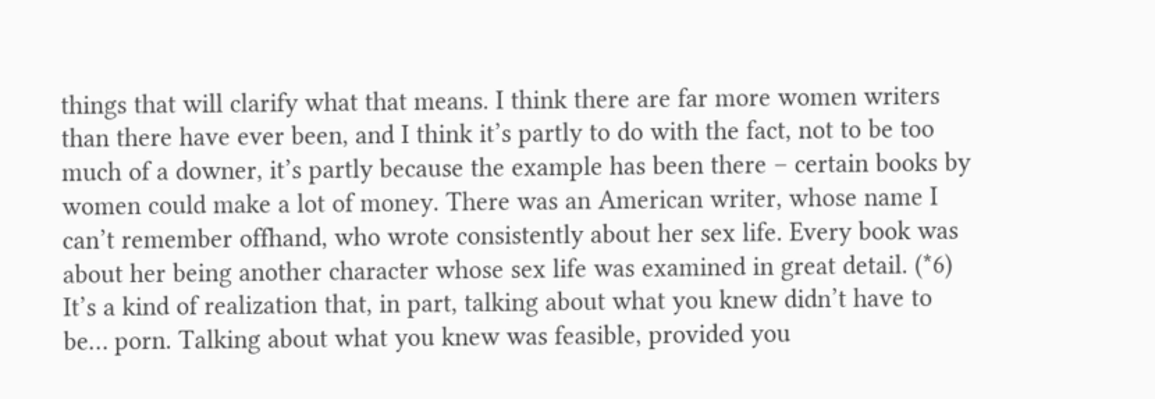things that will clarify what that means. I think there are far more women writers than there have ever been, and I think it’s partly to do with the fact, not to be too much of a downer, it’s partly because the example has been there – certain books by women could make a lot of money. There was an American writer, whose name I can’t remember offhand, who wrote consistently about her sex life. Every book was about her being another character whose sex life was examined in great detail. (*6) It’s a kind of realization that, in part, talking about what you knew didn’t have to be… porn. Talking about what you knew was feasible, provided you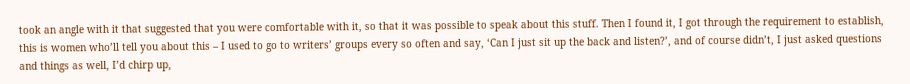took an angle with it that suggested that you were comfortable with it, so that it was possible to speak about this stuff. Then I found it, I got through the requirement to establish, this is women who’ll tell you about this – I used to go to writers’ groups every so often and say, ‘Can I just sit up the back and listen?’, and of course didn’t, I just asked questions and things as well, I’d chirp up,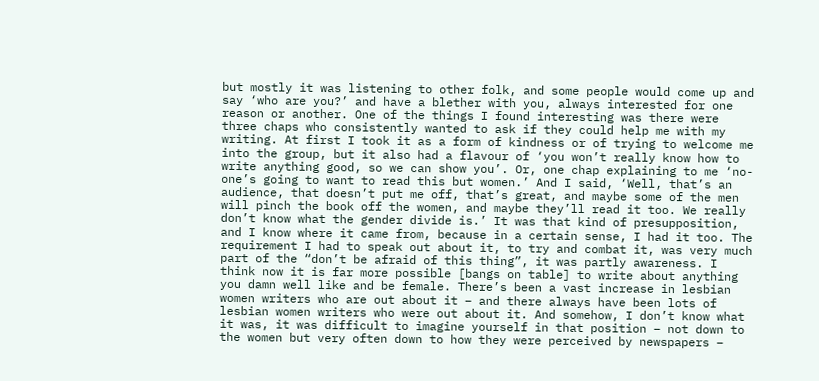but mostly it was listening to other folk, and some people would come up and say ‘who are you?’ and have a blether with you, always interested for one reason or another. One of the things I found interesting was there were three chaps who consistently wanted to ask if they could help me with my writing. At first I took it as a form of kindness or of trying to welcome me into the group, but it also had a flavour of ‘you won’t really know how to write anything good, so we can show you’. Or, one chap explaining to me ‘no-one’s going to want to read this but women.’ And I said, ‘Well, that’s an audience, that doesn’t put me off, that’s great, and maybe some of the men will pinch the book off the women, and maybe they’ll read it too. We really don’t know what the gender divide is.’ It was that kind of presupposition, and I know where it came from, because in a certain sense, I had it too. The requirement I had to speak out about it, to try and combat it, was very much part of the “don’t be afraid of this thing”, it was partly awareness. I think now it is far more possible [bangs on table] to write about anything you damn well like and be female. There’s been a vast increase in lesbian women writers who are out about it – and there always have been lots of lesbian women writers who were out about it. And somehow, I don’t know what it was, it was difficult to imagine yourself in that position – not down to the women but very often down to how they were perceived by newspapers –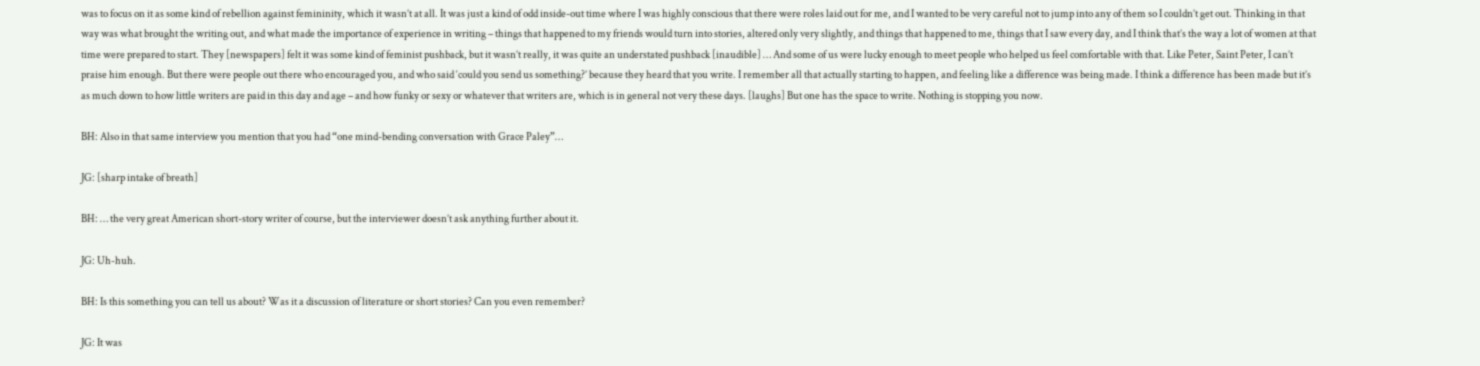was to focus on it as some kind of rebellion against femininity, which it wasn’t at all. It was just a kind of odd inside-out time where I was highly conscious that there were roles laid out for me, and I wanted to be very careful not to jump into any of them so I couldn’t get out. Thinking in that way was what brought the writing out, and what made the importance of experience in writing – things that happened to my friends would turn into stories, altered only very slightly, and things that happened to me, things that I saw every day, and I think that’s the way a lot of women at that time were prepared to start. They [newspapers] felt it was some kind of feminist pushback, but it wasn’t really, it was quite an understated pushback [inaudible] … And some of us were lucky enough to meet people who helped us feel comfortable with that. Like Peter, Saint Peter, I can’t praise him enough. But there were people out there who encouraged you, and who said ‘could you send us something?’ because they heard that you write. I remember all that actually starting to happen, and feeling like a difference was being made. I think a difference has been made but it’s as much down to how little writers are paid in this day and age – and how funky or sexy or whatever that writers are, which is in general not very these days. [laughs] But one has the space to write. Nothing is stopping you now.

BH: Also in that same interview you mention that you had “one mind-bending conversation with Grace Paley”…

JG: [sharp intake of breath]

BH: … the very great American short-story writer of course, but the interviewer doesn’t ask anything further about it.

JG: Uh-huh.

BH: Is this something you can tell us about? Was it a discussion of literature or short stories? Can you even remember?

JG: It was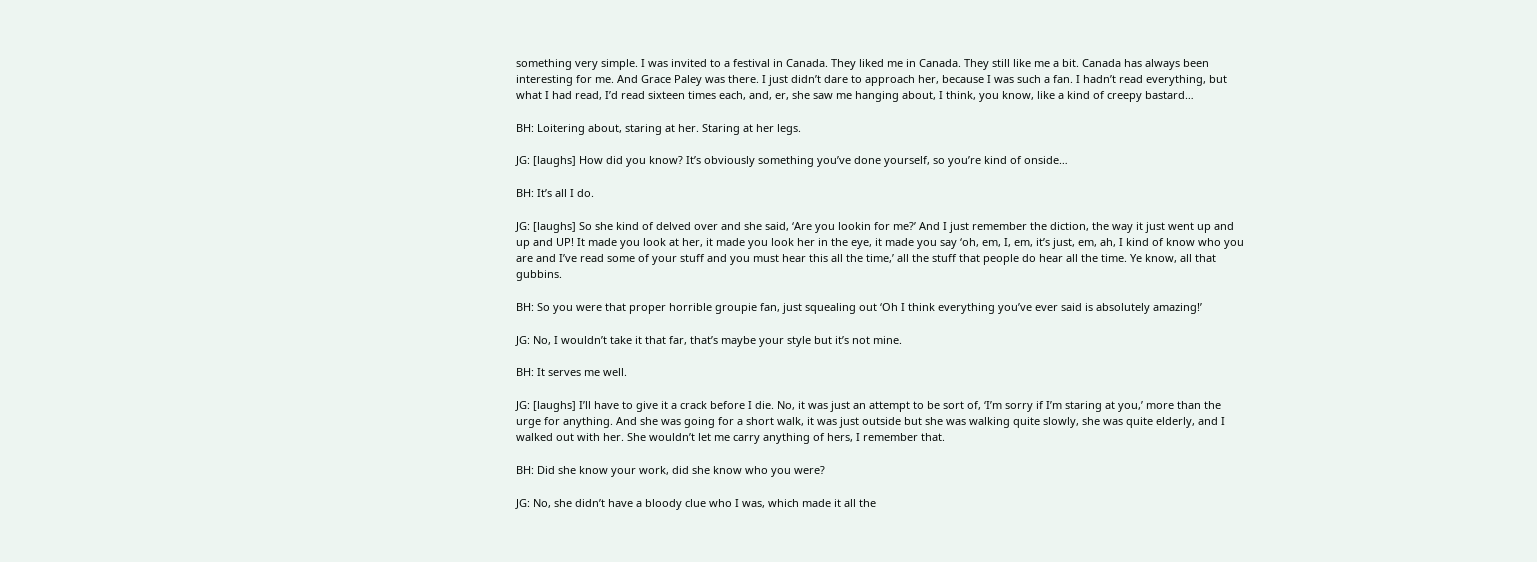something very simple. I was invited to a festival in Canada. They liked me in Canada. They still like me a bit. Canada has always been interesting for me. And Grace Paley was there. I just didn’t dare to approach her, because I was such a fan. I hadn’t read everything, but what I had read, I’d read sixteen times each, and, er, she saw me hanging about, I think, you know, like a kind of creepy bastard…

BH: Loitering about, staring at her. Staring at her legs.

JG: [laughs] How did you know? It’s obviously something you’ve done yourself, so you’re kind of onside…

BH: It’s all I do.

JG: [laughs] So she kind of delved over and she said, ‘Are you lookin for me?’ And I just remember the diction, the way it just went up and up and UP! It made you look at her, it made you look her in the eye, it made you say ‘oh, em, I, em, it’s just, em, ah, I kind of know who you are and I’ve read some of your stuff and you must hear this all the time,’ all the stuff that people do hear all the time. Ye know, all that gubbins.

BH: So you were that proper horrible groupie fan, just squealing out ‘Oh I think everything you’ve ever said is absolutely amazing!’

JG: No, I wouldn’t take it that far, that’s maybe your style but it’s not mine.

BH: It serves me well.

JG: [laughs] I’ll have to give it a crack before I die. No, it was just an attempt to be sort of, ‘I’m sorry if I’m staring at you,’ more than the urge for anything. And she was going for a short walk, it was just outside but she was walking quite slowly, she was quite elderly, and I walked out with her. She wouldn’t let me carry anything of hers, I remember that.

BH: Did she know your work, did she know who you were?

JG: No, she didn’t have a bloody clue who I was, which made it all the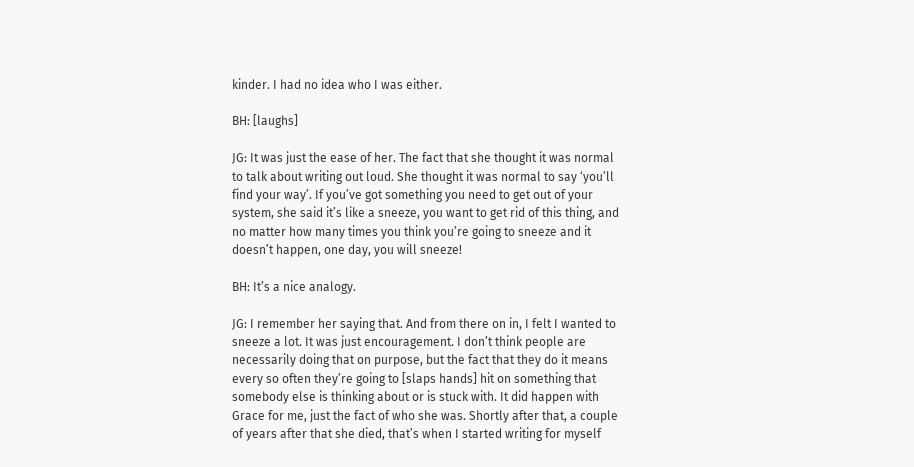kinder. I had no idea who I was either.

BH: [laughs]

JG: It was just the ease of her. The fact that she thought it was normal to talk about writing out loud. She thought it was normal to say ‘you’ll find your way’. If you’ve got something you need to get out of your system, she said it’s like a sneeze, you want to get rid of this thing, and no matter how many times you think you’re going to sneeze and it doesn’t happen, one day, you will sneeze!

BH: It’s a nice analogy.

JG: I remember her saying that. And from there on in, I felt I wanted to sneeze a lot. It was just encouragement. I don’t think people are necessarily doing that on purpose, but the fact that they do it means every so often they’re going to [slaps hands] hit on something that somebody else is thinking about or is stuck with. It did happen with Grace for me, just the fact of who she was. Shortly after that, a couple of years after that she died, that’s when I started writing for myself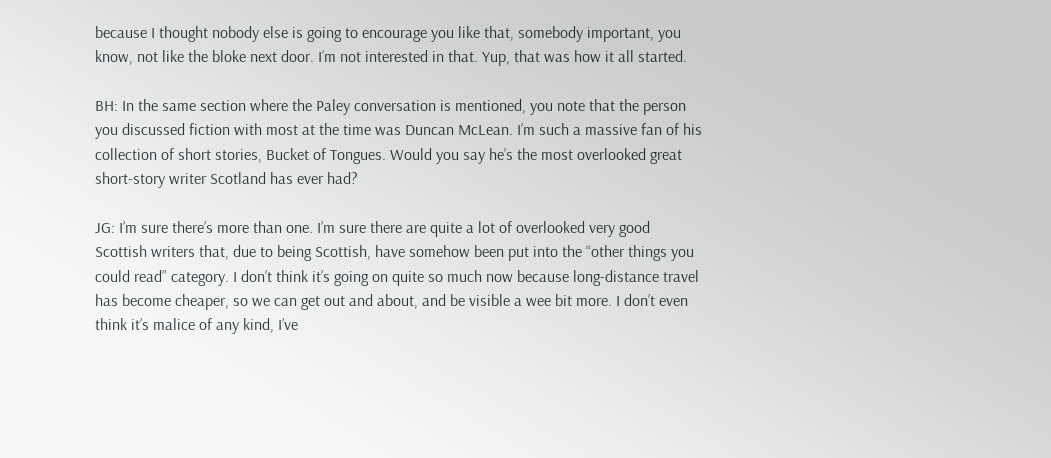because I thought nobody else is going to encourage you like that, somebody important, you know, not like the bloke next door. I’m not interested in that. Yup, that was how it all started.

BH: In the same section where the Paley conversation is mentioned, you note that the person you discussed fiction with most at the time was Duncan McLean. I’m such a massive fan of his collection of short stories, Bucket of Tongues. Would you say he’s the most overlooked great short-story writer Scotland has ever had?

JG: I’m sure there’s more than one. I’m sure there are quite a lot of overlooked very good Scottish writers that, due to being Scottish, have somehow been put into the “other things you could read” category. I don’t think it’s going on quite so much now because long-distance travel has become cheaper, so we can get out and about, and be visible a wee bit more. I don’t even think it’s malice of any kind, I’ve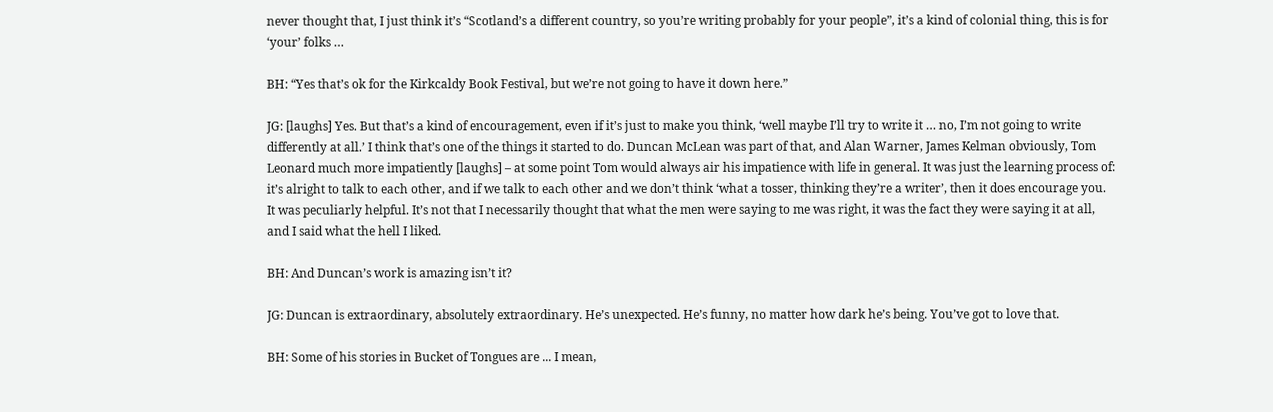never thought that, I just think it’s “Scotland’s a different country, so you’re writing probably for your people”, it’s a kind of colonial thing, this is for ‘your’ folks …

BH: “Yes that’s ok for the Kirkcaldy Book Festival, but we’re not going to have it down here.”

JG: [laughs] Yes. But that’s a kind of encouragement, even if it’s just to make you think, ‘well maybe I’ll try to write it … no, I’m not going to write differently at all.’ I think that’s one of the things it started to do. Duncan McLean was part of that, and Alan Warner, James Kelman obviously, Tom Leonard much more impatiently [laughs] – at some point Tom would always air his impatience with life in general. It was just the learning process of: it’s alright to talk to each other, and if we talk to each other and we don’t think ‘what a tosser, thinking they’re a writer’, then it does encourage you. It was peculiarly helpful. It’s not that I necessarily thought that what the men were saying to me was right, it was the fact they were saying it at all, and I said what the hell I liked.

BH: And Duncan’s work is amazing isn’t it?

JG: Duncan is extraordinary, absolutely extraordinary. He’s unexpected. He’s funny, no matter how dark he’s being. You’ve got to love that.

BH: Some of his stories in Bucket of Tongues are ... I mean,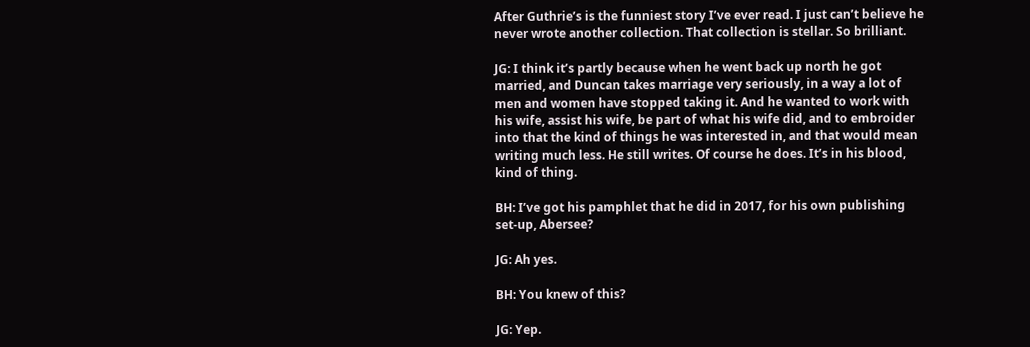After Guthrie’s is the funniest story I’ve ever read. I just can’t believe he never wrote another collection. That collection is stellar. So brilliant.

JG: I think it’s partly because when he went back up north he got married, and Duncan takes marriage very seriously, in a way a lot of men and women have stopped taking it. And he wanted to work with his wife, assist his wife, be part of what his wife did, and to embroider into that the kind of things he was interested in, and that would mean writing much less. He still writes. Of course he does. It’s in his blood, kind of thing.

BH: I’ve got his pamphlet that he did in 2017, for his own publishing set-up, Abersee?

JG: Ah yes.

BH: You knew of this?

JG: Yep.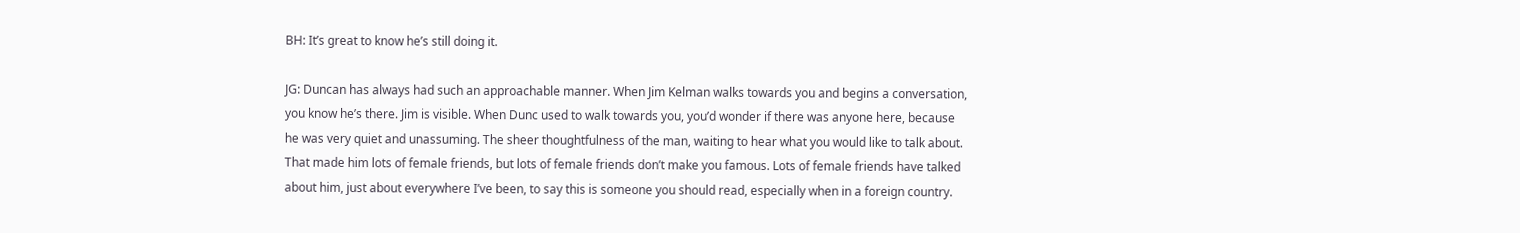BH: It’s great to know he’s still doing it.

JG: Duncan has always had such an approachable manner. When Jim Kelman walks towards you and begins a conversation, you know he’s there. Jim is visible. When Dunc used to walk towards you, you’d wonder if there was anyone here, because he was very quiet and unassuming. The sheer thoughtfulness of the man, waiting to hear what you would like to talk about. That made him lots of female friends, but lots of female friends don’t make you famous. Lots of female friends have talked about him, just about everywhere I’ve been, to say this is someone you should read, especially when in a foreign country.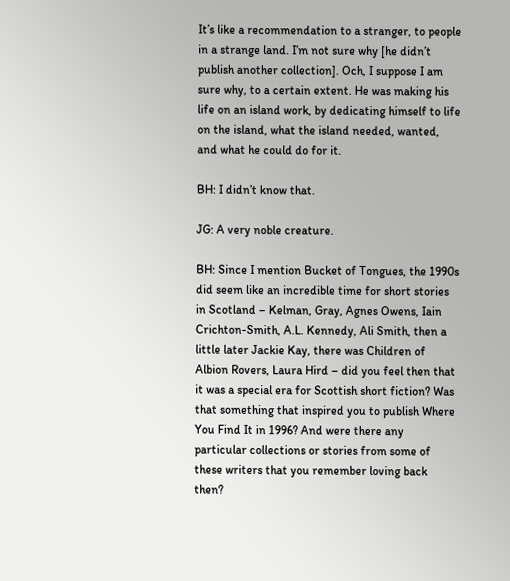It’s like a recommendation to a stranger, to people in a strange land. I’m not sure why [he didn’t publish another collection]. Och, I suppose I am sure why, to a certain extent. He was making his life on an island work, by dedicating himself to life on the island, what the island needed, wanted, and what he could do for it.

BH: I didn’t know that.

JG: A very noble creature.

BH: Since I mention Bucket of Tongues, the 1990s did seem like an incredible time for short stories in Scotland – Kelman, Gray, Agnes Owens, Iain Crichton-Smith, A.L. Kennedy, Ali Smith, then a little later Jackie Kay, there was Children of Albion Rovers, Laura Hird – did you feel then that it was a special era for Scottish short fiction? Was that something that inspired you to publish Where You Find It in 1996? And were there any particular collections or stories from some of these writers that you remember loving back then?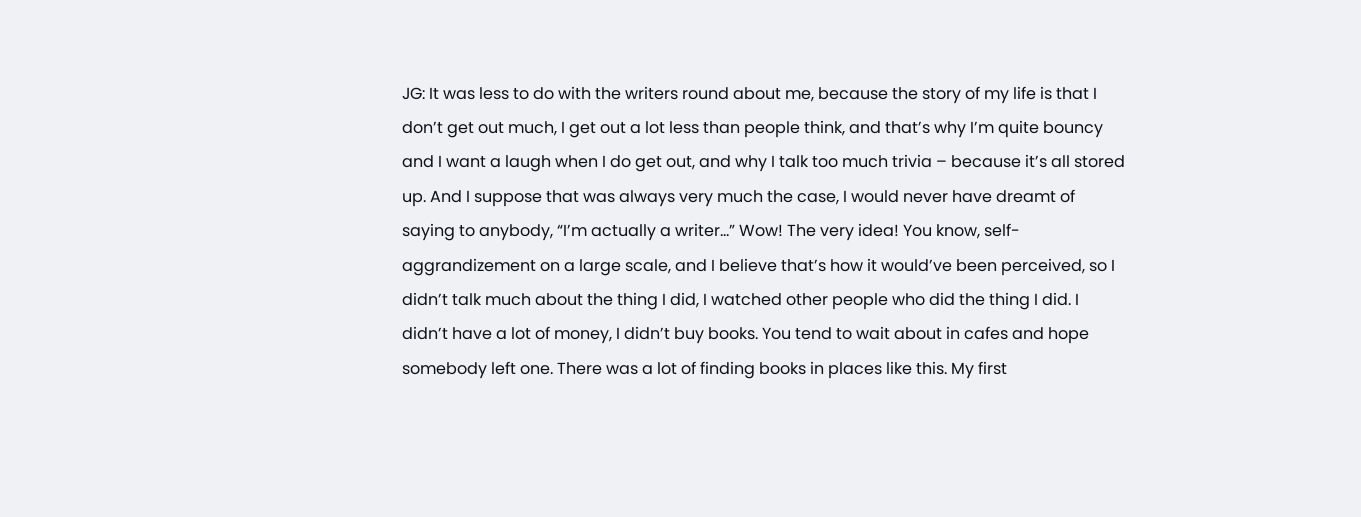JG: It was less to do with the writers round about me, because the story of my life is that I don’t get out much, I get out a lot less than people think, and that’s why I’m quite bouncy and I want a laugh when I do get out, and why I talk too much trivia – because it’s all stored up. And I suppose that was always very much the case, I would never have dreamt of saying to anybody, “I’m actually a writer…” Wow! The very idea! You know, self-aggrandizement on a large scale, and I believe that’s how it would’ve been perceived, so I didn’t talk much about the thing I did, I watched other people who did the thing I did. I didn’t have a lot of money, I didn’t buy books. You tend to wait about in cafes and hope somebody left one. There was a lot of finding books in places like this. My first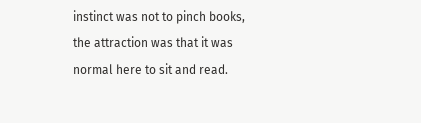instinct was not to pinch books, the attraction was that it was normal here to sit and read.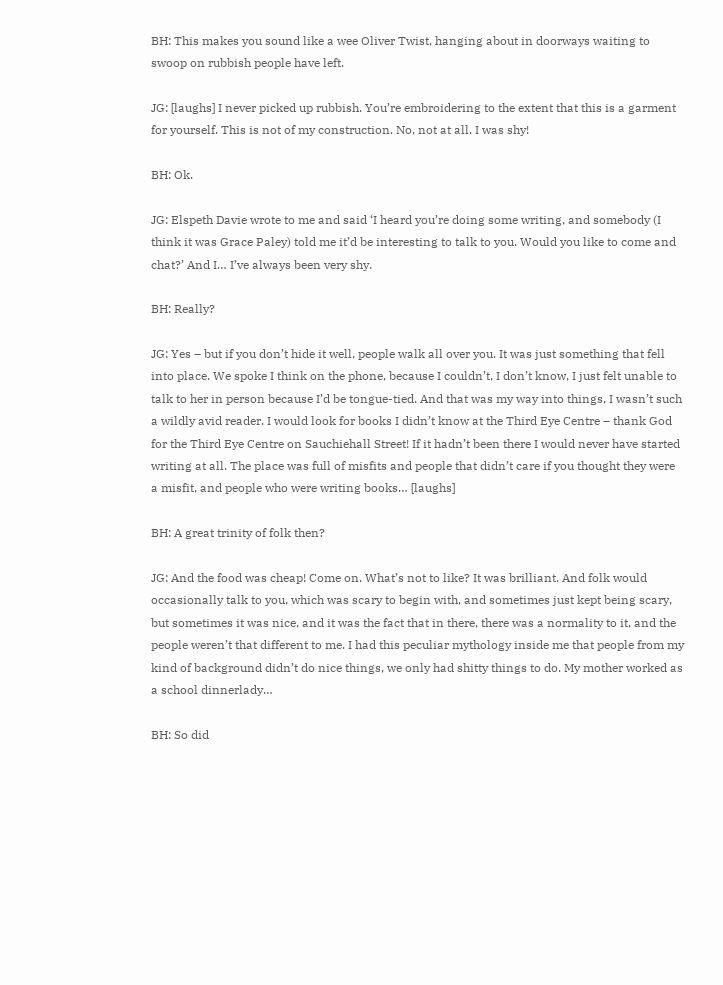BH: This makes you sound like a wee Oliver Twist, hanging about in doorways waiting to swoop on rubbish people have left.

JG: [laughs] I never picked up rubbish. You’re embroidering to the extent that this is a garment for yourself. This is not of my construction. No, not at all. I was shy!

BH: Ok.

JG: Elspeth Davie wrote to me and said ‘I heard you’re doing some writing, and somebody (I think it was Grace Paley) told me it’d be interesting to talk to you. Would you like to come and chat?’ And I… I’ve always been very shy.

BH: Really?

JG: Yes – but if you don’t hide it well, people walk all over you. It was just something that fell into place. We spoke I think on the phone, because I couldn’t, I don’t know, I just felt unable to talk to her in person because I’d be tongue-tied. And that was my way into things, I wasn’t such a wildly avid reader. I would look for books I didn’t know at the Third Eye Centre – thank God for the Third Eye Centre on Sauchiehall Street! If it hadn’t been there I would never have started writing at all. The place was full of misfits and people that didn’t care if you thought they were a misfit, and people who were writing books… [laughs]

BH: A great trinity of folk then?

JG: And the food was cheap! Come on. What’s not to like? It was brilliant. And folk would occasionally talk to you, which was scary to begin with, and sometimes just kept being scary, but sometimes it was nice, and it was the fact that in there, there was a normality to it, and the people weren’t that different to me. I had this peculiar mythology inside me that people from my kind of background didn’t do nice things, we only had shitty things to do. My mother worked as a school dinnerlady…

BH: So did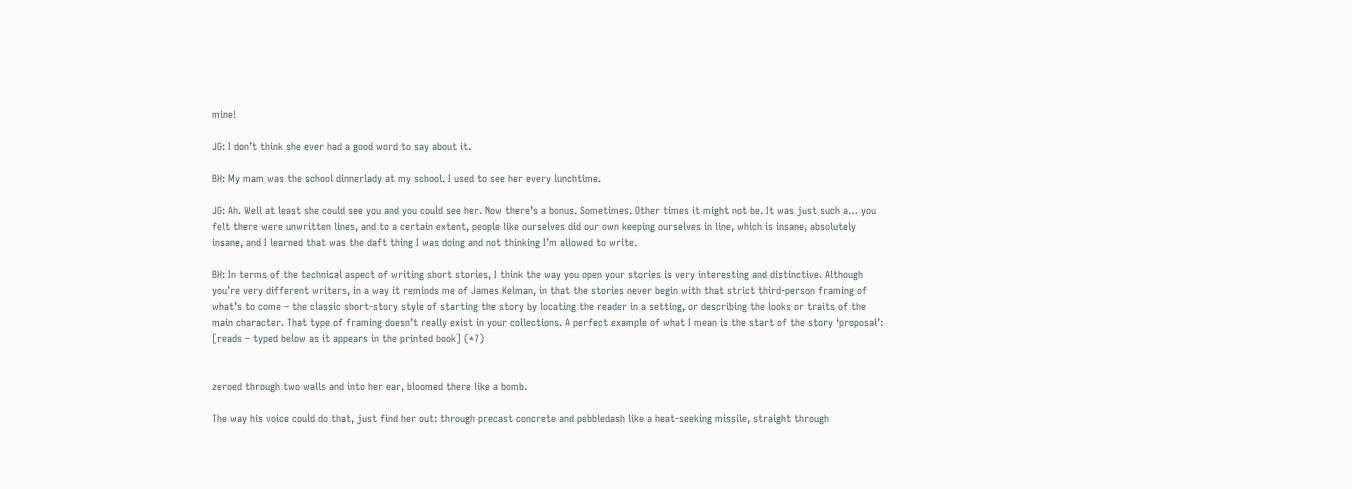mine!

JG: I don’t think she ever had a good word to say about it.

BH: My mam was the school dinnerlady at my school. I used to see her every lunchtime.

JG: Ah. Well at least she could see you and you could see her. Now there’s a bonus. Sometimes. Other times it might not be. It was just such a… you felt there were unwritten lines, and to a certain extent, people like ourselves did our own keeping ourselves in line, which is insane, absolutely insane, and I learned that was the daft thing I was doing and not thinking I’m allowed to write.

BH: In terms of the technical aspect of writing short stories, I think the way you open your stories is very interesting and distinctive. Although you’re very different writers, in a way it reminds me of James Kelman, in that the stories never begin with that strict third-person framing of what’s to come – the classic short-story style of starting the story by locating the reader in a setting, or describing the looks or traits of the main character. That type of framing doesn’t really exist in your collections. A perfect example of what I mean is the start of the story ‘proposal’: [reads – typed below as it appears in the printed book] (*7)


zeroed through two walls and into her ear, bloomed there like a bomb.

The way his voice could do that, just find her out: through precast concrete and pebbledash like a heat-seeking missile, straight through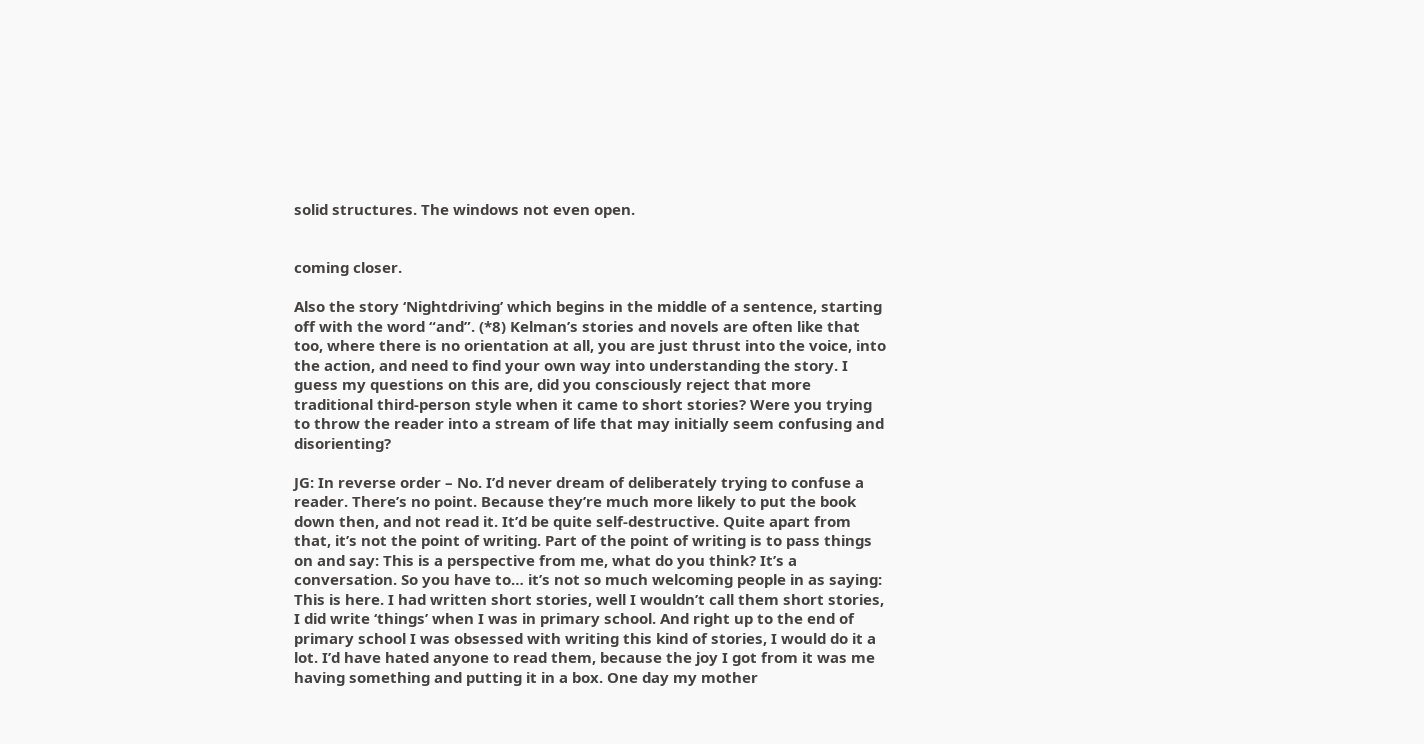solid structures. The windows not even open.


coming closer.

Also the story ‘Nightdriving’ which begins in the middle of a sentence, starting off with the word “and”. (*8) Kelman’s stories and novels are often like that too, where there is no orientation at all, you are just thrust into the voice, into the action, and need to find your own way into understanding the story. I guess my questions on this are, did you consciously reject that more traditional third-person style when it came to short stories? Were you trying to throw the reader into a stream of life that may initially seem confusing and disorienting?

JG: In reverse order – No. I’d never dream of deliberately trying to confuse a reader. There’s no point. Because they’re much more likely to put the book down then, and not read it. It’d be quite self-destructive. Quite apart from that, it’s not the point of writing. Part of the point of writing is to pass things on and say: This is a perspective from me, what do you think? It’s a conversation. So you have to… it’s not so much welcoming people in as saying: This is here. I had written short stories, well I wouldn’t call them short stories, I did write ‘things’ when I was in primary school. And right up to the end of primary school I was obsessed with writing this kind of stories, I would do it a lot. I’d have hated anyone to read them, because the joy I got from it was me having something and putting it in a box. One day my mother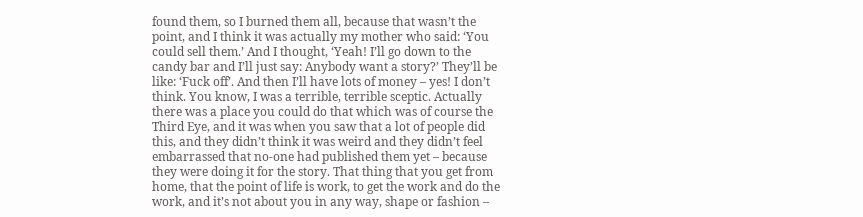found them, so I burned them all, because that wasn’t the point, and I think it was actually my mother who said: ‘You could sell them.’ And I thought, ‘Yeah! I’ll go down to the candy bar and I’ll just say: Anybody want a story?’ They’ll be like: ‘Fuck off’. And then I’ll have lots of money – yes! I don’t think. You know, I was a terrible, terrible sceptic. Actually there was a place you could do that which was of course the Third Eye, and it was when you saw that a lot of people did this, and they didn’t think it was weird and they didn’t feel embarrassed that no-one had published them yet – because they were doing it for the story. That thing that you get from home, that the point of life is work, to get the work and do the work, and it’s not about you in any way, shape or fashion –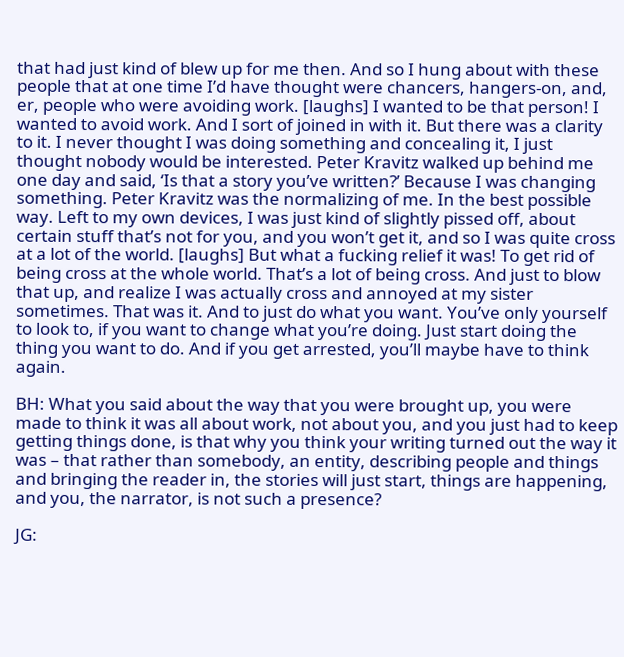that had just kind of blew up for me then. And so I hung about with these people that at one time I’d have thought were chancers, hangers-on, and, er, people who were avoiding work. [laughs] I wanted to be that person! I wanted to avoid work. And I sort of joined in with it. But there was a clarity to it. I never thought I was doing something and concealing it, I just thought nobody would be interested. Peter Kravitz walked up behind me one day and said, ‘Is that a story you’ve written?’ Because I was changing something. Peter Kravitz was the normalizing of me. In the best possible way. Left to my own devices, I was just kind of slightly pissed off, about certain stuff that’s not for you, and you won’t get it, and so I was quite cross at a lot of the world. [laughs] But what a fucking relief it was! To get rid of being cross at the whole world. That’s a lot of being cross. And just to blow that up, and realize I was actually cross and annoyed at my sister sometimes. That was it. And to just do what you want. You’ve only yourself to look to, if you want to change what you’re doing. Just start doing the thing you want to do. And if you get arrested, you’ll maybe have to think again.

BH: What you said about the way that you were brought up, you were made to think it was all about work, not about you, and you just had to keep getting things done, is that why you think your writing turned out the way it was – that rather than somebody, an entity, describing people and things and bringing the reader in, the stories will just start, things are happening, and you, the narrator, is not such a presence?

JG: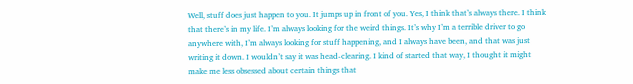Well, stuff does just happen to you. It jumps up in front of you. Yes, I think that’s always there. I think that there’s in my life. I’m always looking for the weird things. It’s why I’m a terrible driver to go anywhere with, I’m always looking for stuff happening, and I always have been, and that was just writing it down. I wouldn’t say it was head-clearing. I kind of started that way, I thought it might make me less obsessed about certain things that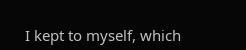I kept to myself, which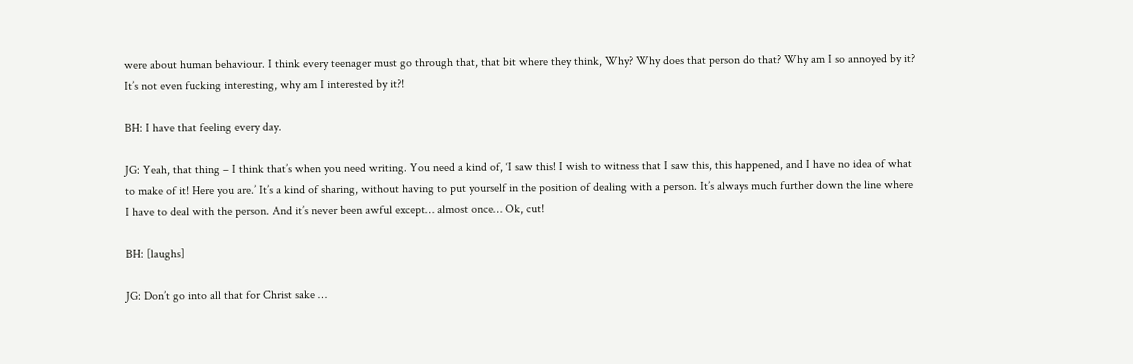were about human behaviour. I think every teenager must go through that, that bit where they think, Why? Why does that person do that? Why am I so annoyed by it? It’s not even fucking interesting, why am I interested by it?!

BH: I have that feeling every day.

JG: Yeah, that thing – I think that’s when you need writing. You need a kind of, ‘I saw this! I wish to witness that I saw this, this happened, and I have no idea of what to make of it! Here you are.’ It’s a kind of sharing, without having to put yourself in the position of dealing with a person. It’s always much further down the line where I have to deal with the person. And it’s never been awful except… almost once… Ok, cut!

BH: [laughs]

JG: Don’t go into all that for Christ sake …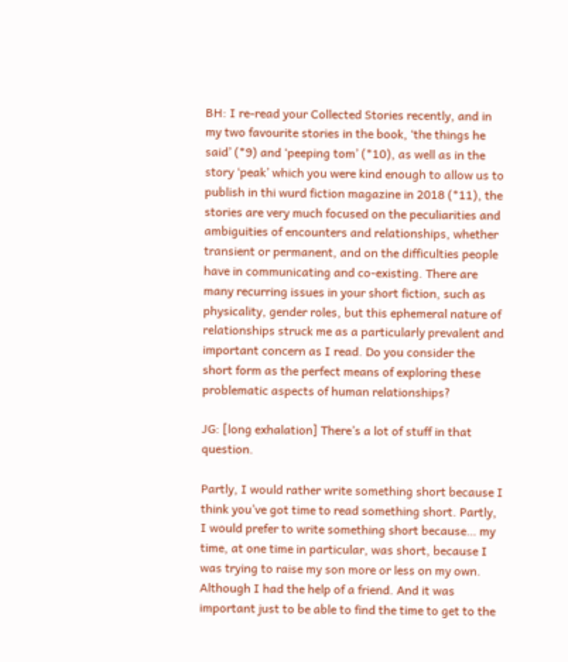BH: I re-read your Collected Stories recently, and in my two favourite stories in the book, ‘the things he said’ (*9) and ‘peeping tom’ (*10), as well as in the story ‘peak’ which you were kind enough to allow us to publish in thi wurd fiction magazine in 2018 (*11), the stories are very much focused on the peculiarities and ambiguities of encounters and relationships, whether transient or permanent, and on the difficulties people have in communicating and co-existing. There are many recurring issues in your short fiction, such as physicality, gender roles, but this ephemeral nature of relationships struck me as a particularly prevalent and important concern as I read. Do you consider the short form as the perfect means of exploring these problematic aspects of human relationships?

JG: [long exhalation] There’s a lot of stuff in that question.

Partly, I would rather write something short because I think you’ve got time to read something short. Partly, I would prefer to write something short because… my time, at one time in particular, was short, because I was trying to raise my son more or less on my own. Although I had the help of a friend. And it was important just to be able to find the time to get to the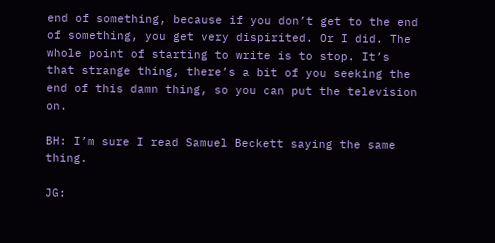end of something, because if you don’t get to the end of something, you get very dispirited. Or I did. The whole point of starting to write is to stop. It’s that strange thing, there’s a bit of you seeking the end of this damn thing, so you can put the television on.

BH: I’m sure I read Samuel Beckett saying the same thing.

JG: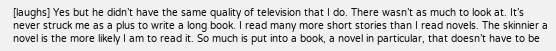[laughs] Yes but he didn’t have the same quality of television that I do. There wasn’t as much to look at. It’s never struck me as a plus to write a long book. I read many more short stories than I read novels. The skinnier a novel is the more likely I am to read it. So much is put into a book, a novel in particular, that doesn’t have to be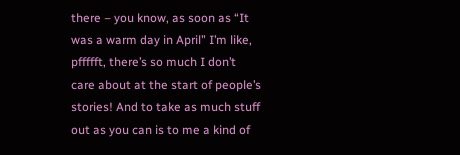there – you know, as soon as “It was a warm day in April” I’m like, pffffft, there’s so much I don’t care about at the start of people’s stories! And to take as much stuff out as you can is to me a kind of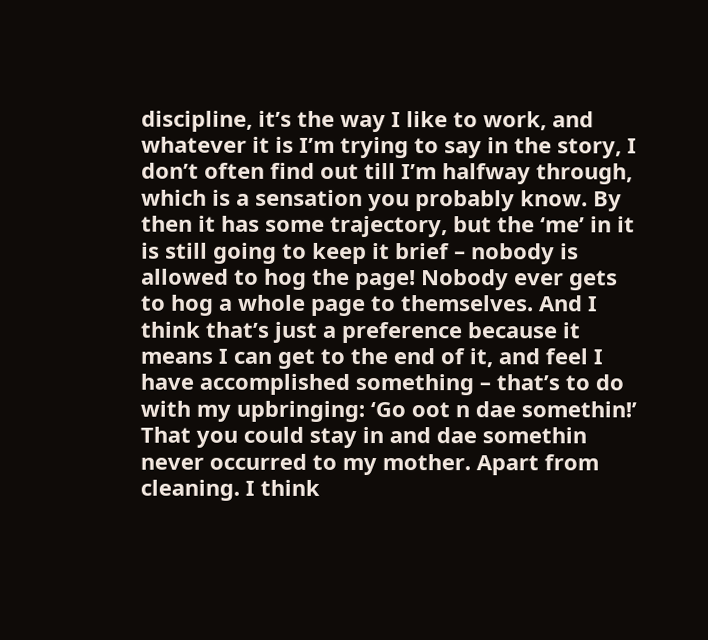discipline, it’s the way I like to work, and whatever it is I’m trying to say in the story, I don’t often find out till I’m halfway through, which is a sensation you probably know. By then it has some trajectory, but the ‘me’ in it is still going to keep it brief – nobody is allowed to hog the page! Nobody ever gets to hog a whole page to themselves. And I think that’s just a preference because it means I can get to the end of it, and feel I have accomplished something – that’s to do with my upbringing: ‘Go oot n dae somethin!’ That you could stay in and dae somethin never occurred to my mother. Apart from cleaning. I think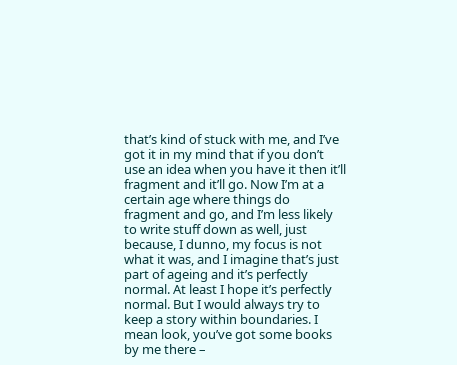that’s kind of stuck with me, and I’ve got it in my mind that if you don’t use an idea when you have it then it’ll fragment and it’ll go. Now I’m at a certain age where things do fragment and go, and I’m less likely to write stuff down as well, just because, I dunno, my focus is not what it was, and I imagine that’s just part of ageing and it’s perfectly normal. At least I hope it’s perfectly normal. But I would always try to keep a story within boundaries. I mean look, you’ve got some books by me there –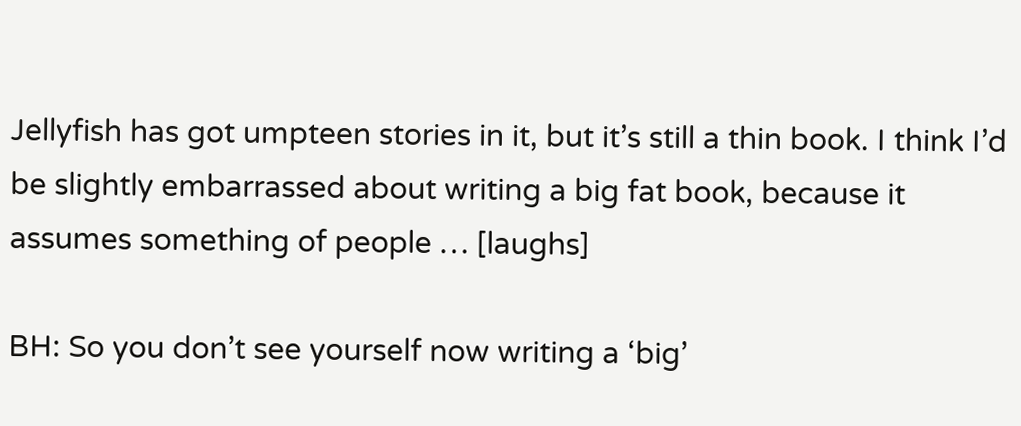Jellyfish has got umpteen stories in it, but it’s still a thin book. I think I’d be slightly embarrassed about writing a big fat book, because it assumes something of people … [laughs]

BH: So you don’t see yourself now writing a ‘big’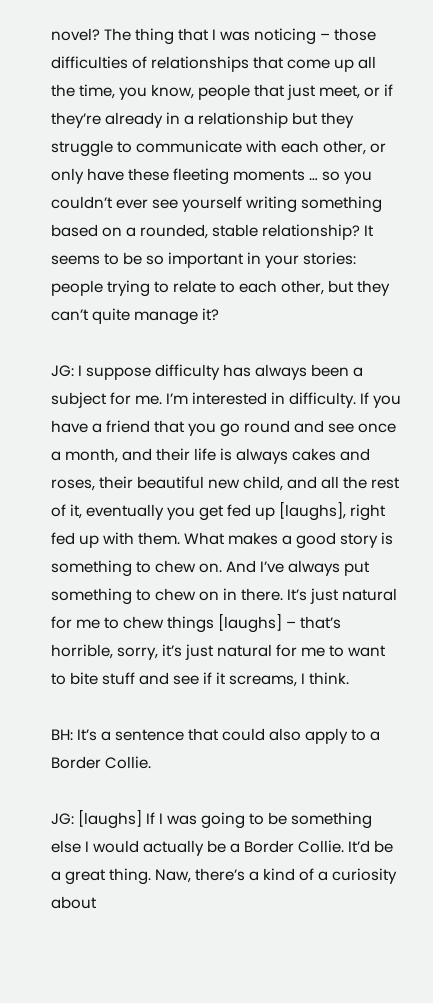novel? The thing that I was noticing – those difficulties of relationships that come up all the time, you know, people that just meet, or if they’re already in a relationship but they struggle to communicate with each other, or only have these fleeting moments … so you couldn’t ever see yourself writing something based on a rounded, stable relationship? It seems to be so important in your stories: people trying to relate to each other, but they can’t quite manage it?

JG: I suppose difficulty has always been a subject for me. I’m interested in difficulty. If you have a friend that you go round and see once a month, and their life is always cakes and roses, their beautiful new child, and all the rest of it, eventually you get fed up [laughs], right fed up with them. What makes a good story is something to chew on. And I’ve always put something to chew on in there. It’s just natural for me to chew things [laughs] – that’s horrible, sorry, it’s just natural for me to want to bite stuff and see if it screams, I think.

BH: It’s a sentence that could also apply to a Border Collie.

JG: [laughs] If I was going to be something else I would actually be a Border Collie. It’d be a great thing. Naw, there’s a kind of a curiosity about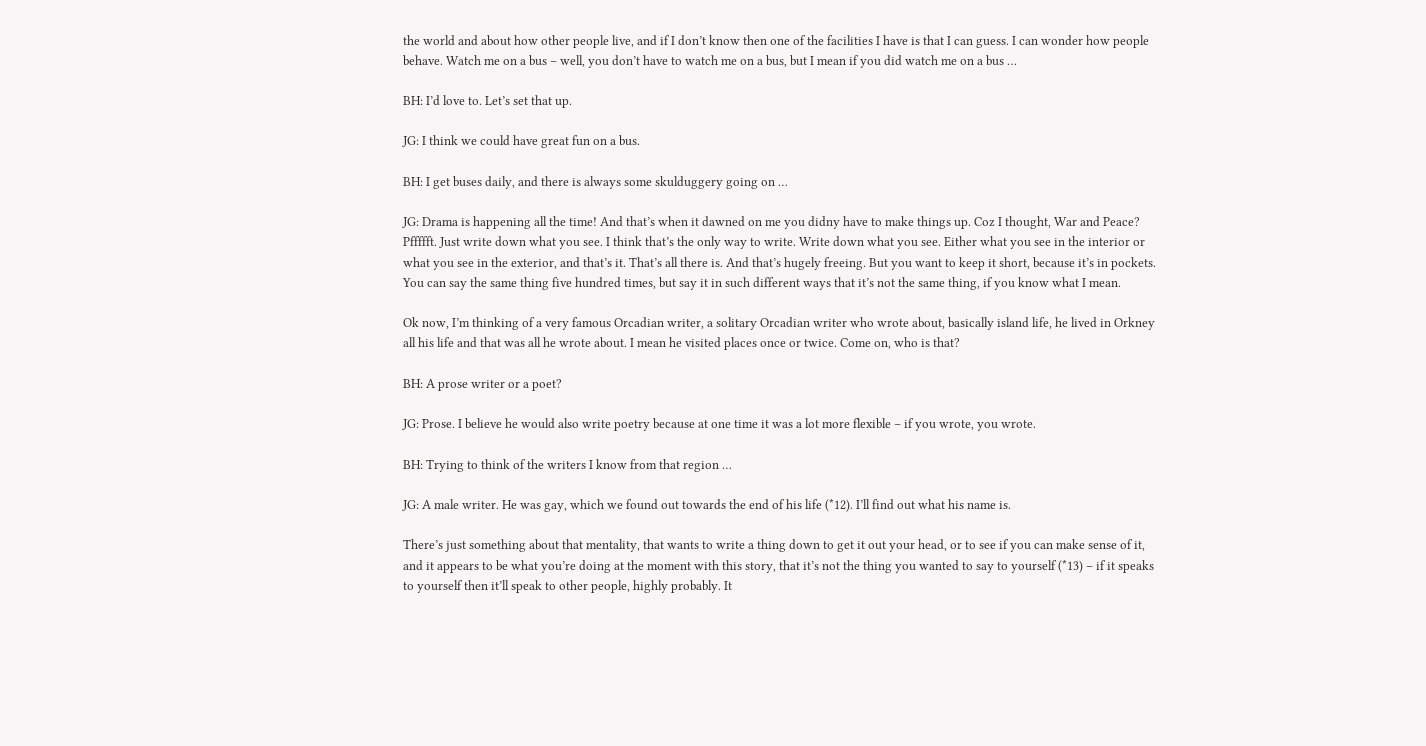the world and about how other people live, and if I don’t know then one of the facilities I have is that I can guess. I can wonder how people behave. Watch me on a bus – well, you don’t have to watch me on a bus, but I mean if you did watch me on a bus …

BH: I’d love to. Let’s set that up.

JG: I think we could have great fun on a bus.

BH: I get buses daily, and there is always some skulduggery going on …

JG: Drama is happening all the time! And that’s when it dawned on me you didny have to make things up. Coz I thought, War and Peace? Pffffft. Just write down what you see. I think that’s the only way to write. Write down what you see. Either what you see in the interior or what you see in the exterior, and that’s it. That’s all there is. And that’s hugely freeing. But you want to keep it short, because it’s in pockets. You can say the same thing five hundred times, but say it in such different ways that it’s not the same thing, if you know what I mean.

Ok now, I’m thinking of a very famous Orcadian writer, a solitary Orcadian writer who wrote about, basically island life, he lived in Orkney all his life and that was all he wrote about. I mean he visited places once or twice. Come on, who is that?

BH: A prose writer or a poet?

JG: Prose. I believe he would also write poetry because at one time it was a lot more flexible – if you wrote, you wrote.

BH: Trying to think of the writers I know from that region …

JG: A male writer. He was gay, which we found out towards the end of his life (*12). I’ll find out what his name is.

There’s just something about that mentality, that wants to write a thing down to get it out your head, or to see if you can make sense of it, and it appears to be what you’re doing at the moment with this story, that it’s not the thing you wanted to say to yourself (*13) – if it speaks to yourself then it’ll speak to other people, highly probably. It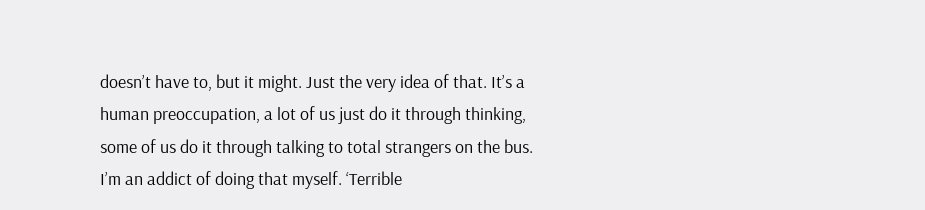doesn’t have to, but it might. Just the very idea of that. It’s a human preoccupation, a lot of us just do it through thinking, some of us do it through talking to total strangers on the bus. I’m an addict of doing that myself. ‘Terrible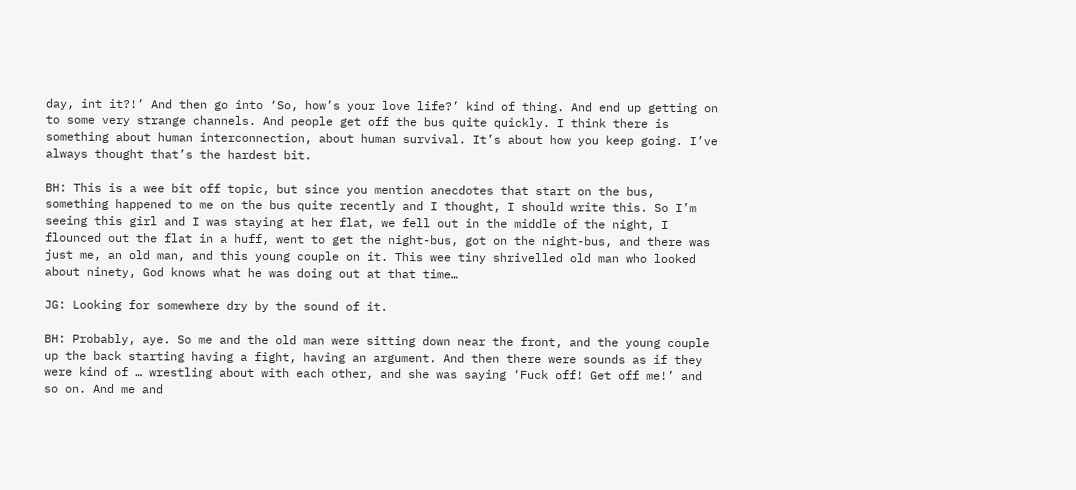day, int it?!’ And then go into ‘So, how’s your love life?’ kind of thing. And end up getting on to some very strange channels. And people get off the bus quite quickly. I think there is something about human interconnection, about human survival. It’s about how you keep going. I’ve always thought that’s the hardest bit.

BH: This is a wee bit off topic, but since you mention anecdotes that start on the bus, something happened to me on the bus quite recently and I thought, I should write this. So I’m seeing this girl and I was staying at her flat, we fell out in the middle of the night, I flounced out the flat in a huff, went to get the night-bus, got on the night-bus, and there was just me, an old man, and this young couple on it. This wee tiny shrivelled old man who looked about ninety, God knows what he was doing out at that time…

JG: Looking for somewhere dry by the sound of it.

BH: Probably, aye. So me and the old man were sitting down near the front, and the young couple up the back starting having a fight, having an argument. And then there were sounds as if they were kind of … wrestling about with each other, and she was saying ‘Fuck off! Get off me!’ and so on. And me and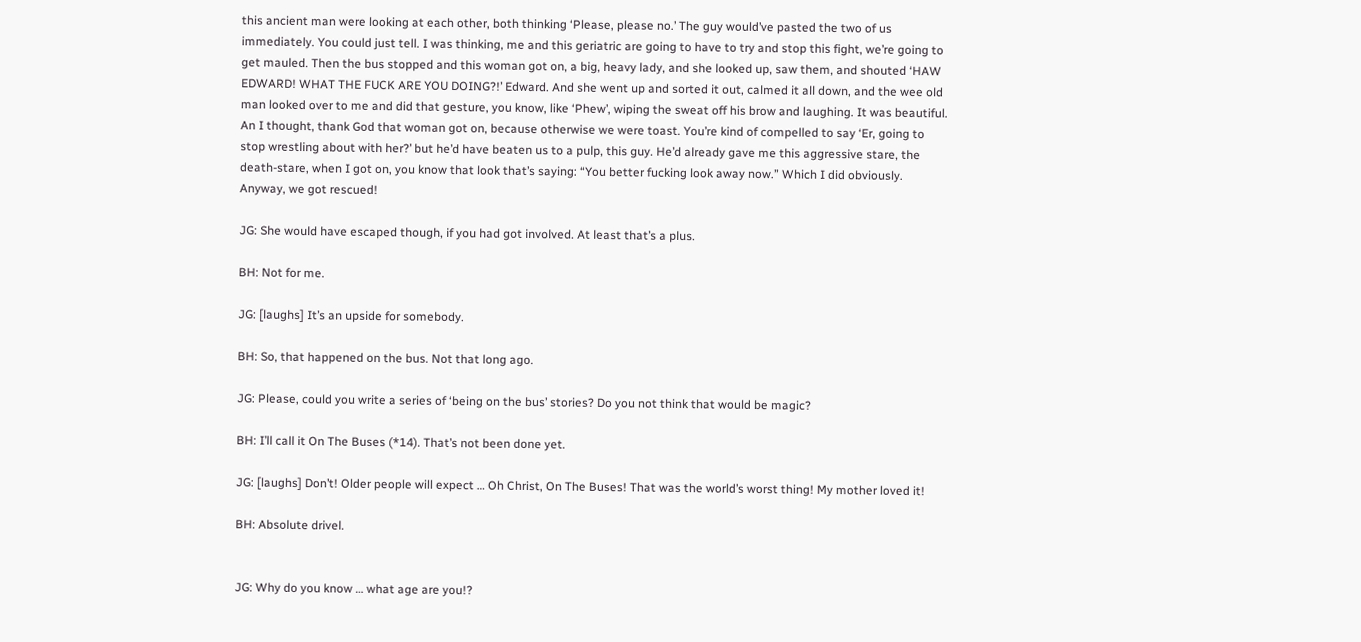this ancient man were looking at each other, both thinking ‘Please, please no.’ The guy would’ve pasted the two of us immediately. You could just tell. I was thinking, me and this geriatric are going to have to try and stop this fight, we’re going to get mauled. Then the bus stopped and this woman got on, a big, heavy lady, and she looked up, saw them, and shouted ‘HAW EDWARD! WHAT THE FUCK ARE YOU DOING?!’ Edward. And she went up and sorted it out, calmed it all down, and the wee old man looked over to me and did that gesture, you know, like ‘Phew’, wiping the sweat off his brow and laughing. It was beautiful. An I thought, thank God that woman got on, because otherwise we were toast. You’re kind of compelled to say ‘Er, going to stop wrestling about with her?’ but he’d have beaten us to a pulp, this guy. He’d already gave me this aggressive stare, the death-stare, when I got on, you know that look that’s saying: “You better fucking look away now.” Which I did obviously. Anyway, we got rescued!

JG: She would have escaped though, if you had got involved. At least that’s a plus.

BH: Not for me.

JG: [laughs] It’s an upside for somebody.

BH: So, that happened on the bus. Not that long ago.

JG: Please, could you write a series of ‘being on the bus’ stories? Do you not think that would be magic?

BH: I’ll call it On The Buses (*14). That’s not been done yet.

JG: [laughs] Don’t! Older people will expect … Oh Christ, On The Buses! That was the world’s worst thing! My mother loved it!

BH: Absolute drivel.


JG: Why do you know … what age are you!?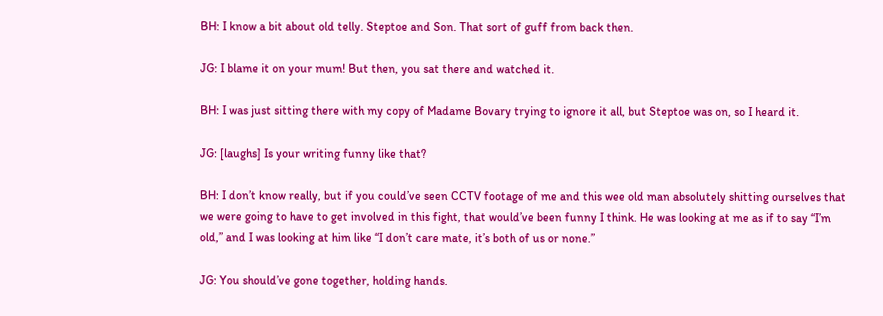BH: I know a bit about old telly. Steptoe and Son. That sort of guff from back then.

JG: I blame it on your mum! But then, you sat there and watched it.

BH: I was just sitting there with my copy of Madame Bovary trying to ignore it all, but Steptoe was on, so I heard it.

JG: [laughs] Is your writing funny like that?

BH: I don’t know really, but if you could’ve seen CCTV footage of me and this wee old man absolutely shitting ourselves that we were going to have to get involved in this fight, that would’ve been funny I think. He was looking at me as if to say “I’m old,” and I was looking at him like “I don’t care mate, it’s both of us or none.”

JG: You should’ve gone together, holding hands.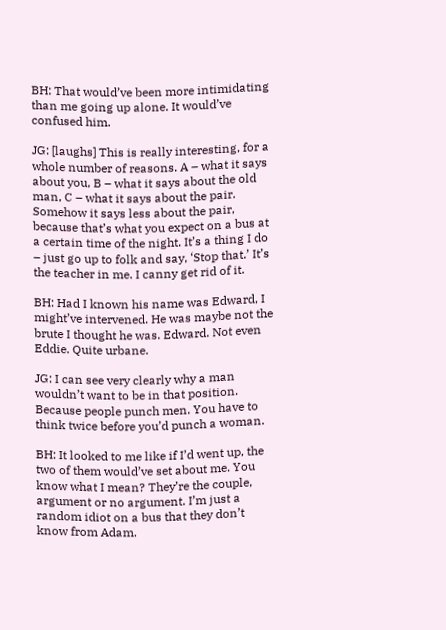BH: That would’ve been more intimidating than me going up alone. It would’ve confused him.

JG: [laughs] This is really interesting, for a whole number of reasons. A – what it says about you, B – what it says about the old man, C – what it says about the pair. Somehow it says less about the pair, because that’s what you expect on a bus at a certain time of the night. It’s a thing I do – just go up to folk and say, ‘Stop that.’ It’s the teacher in me. I canny get rid of it.

BH: Had I known his name was Edward, I might’ve intervened. He was maybe not the brute I thought he was. Edward. Not even Eddie. Quite urbane.

JG: I can see very clearly why a man wouldn’t want to be in that position. Because people punch men. You have to think twice before you’d punch a woman.

BH: It looked to me like if I’d went up, the two of them would’ve set about me. You know what I mean? They’re the couple, argument or no argument. I’m just a random idiot on a bus that they don’t know from Adam.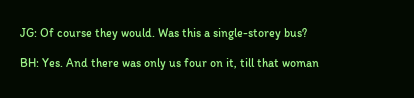JG: Of course they would. Was this a single-storey bus?

BH: Yes. And there was only us four on it, till that woman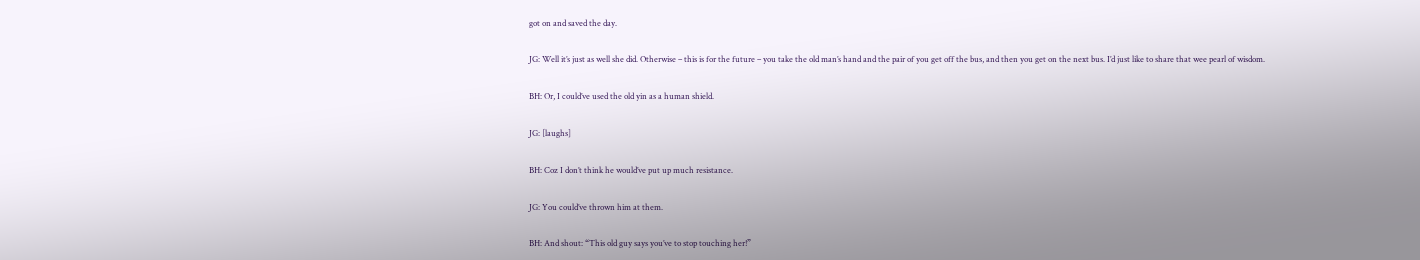got on and saved the day.

JG: Well it’s just as well she did. Otherwise – this is for the future – you take the old man’s hand and the pair of you get off the bus, and then you get on the next bus. I’d just like to share that wee pearl of wisdom.

BH: Or, I could’ve used the old yin as a human shield.

JG: [laughs]

BH: Coz I don’t think he would’ve put up much resistance.

JG: You could’ve thrown him at them.

BH: And shout: “This old guy says you’ve to stop touching her!”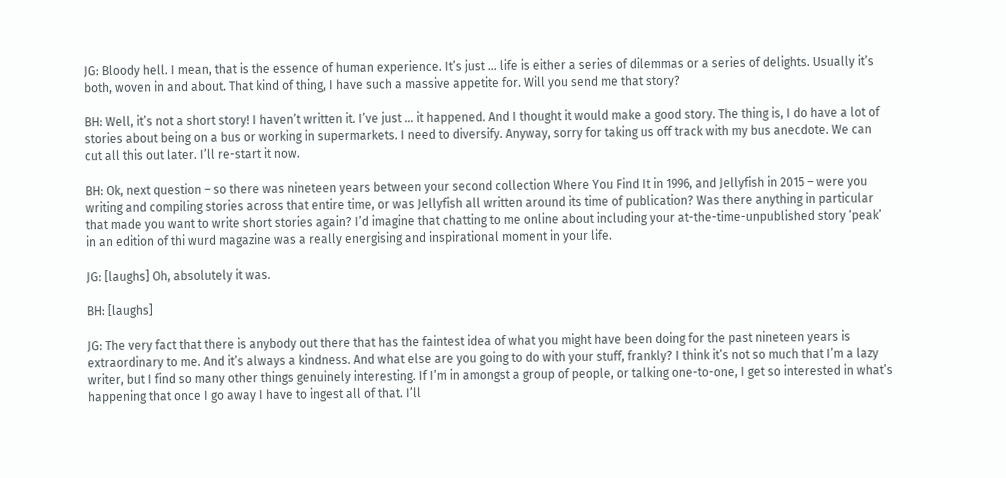JG: Bloody hell. I mean, that is the essence of human experience. It’s just … life is either a series of dilemmas or a series of delights. Usually it’s both, woven in and about. That kind of thing, I have such a massive appetite for. Will you send me that story?

BH: Well, it’s not a short story! I haven’t written it. I’ve just … it happened. And I thought it would make a good story. The thing is, I do have a lot of stories about being on a bus or working in supermarkets. I need to diversify. Anyway, sorry for taking us off track with my bus anecdote. We can cut all this out later. I’ll re-start it now.

BH: Ok, next question – so there was nineteen years between your second collection Where You Find It in 1996, and Jellyfish in 2015 – were you writing and compiling stories across that entire time, or was Jellyfish all written around its time of publication? Was there anything in particular that made you want to write short stories again? I’d imagine that chatting to me online about including your at-the-time-unpublished story ‘peak’ in an edition of thi wurd magazine was a really energising and inspirational moment in your life.

JG: [laughs] Oh, absolutely it was.

BH: [laughs]

JG: The very fact that there is anybody out there that has the faintest idea of what you might have been doing for the past nineteen years is extraordinary to me. And it’s always a kindness. And what else are you going to do with your stuff, frankly? I think it’s not so much that I’m a lazy writer, but I find so many other things genuinely interesting. If I’m in amongst a group of people, or talking one-to-one, I get so interested in what’s happening that once I go away I have to ingest all of that. I’ll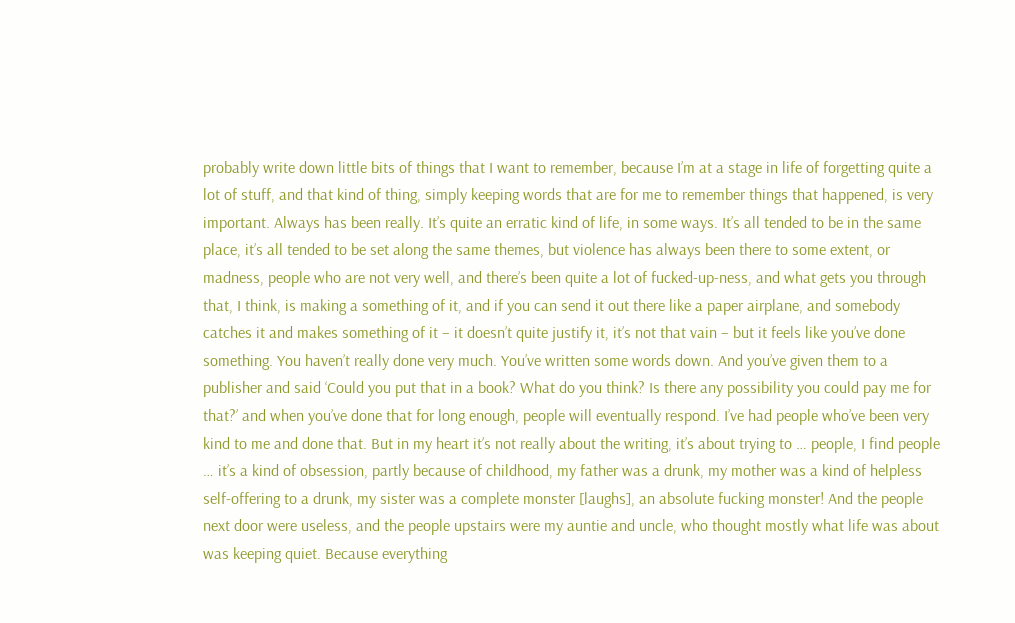probably write down little bits of things that I want to remember, because I’m at a stage in life of forgetting quite a lot of stuff, and that kind of thing, simply keeping words that are for me to remember things that happened, is very important. Always has been really. It’s quite an erratic kind of life, in some ways. It’s all tended to be in the same place, it’s all tended to be set along the same themes, but violence has always been there to some extent, or madness, people who are not very well, and there’s been quite a lot of fucked-up-ness, and what gets you through that, I think, is making a something of it, and if you can send it out there like a paper airplane, and somebody catches it and makes something of it – it doesn’t quite justify it, it’s not that vain – but it feels like you’ve done something. You haven’t really done very much. You’ve written some words down. And you’ve given them to a publisher and said ‘Could you put that in a book? What do you think? Is there any possibility you could pay me for that?’ and when you’ve done that for long enough, people will eventually respond. I’ve had people who’ve been very kind to me and done that. But in my heart it’s not really about the writing, it’s about trying to … people, I find people … it’s a kind of obsession, partly because of childhood, my father was a drunk, my mother was a kind of helpless self-offering to a drunk, my sister was a complete monster [laughs], an absolute fucking monster! And the people next door were useless, and the people upstairs were my auntie and uncle, who thought mostly what life was about was keeping quiet. Because everything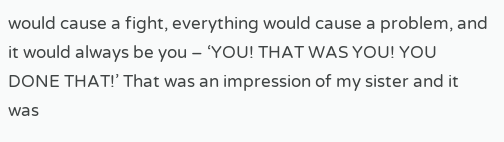would cause a fight, everything would cause a problem, and it would always be you – ‘YOU! THAT WAS YOU! YOU DONE THAT!’ That was an impression of my sister and it was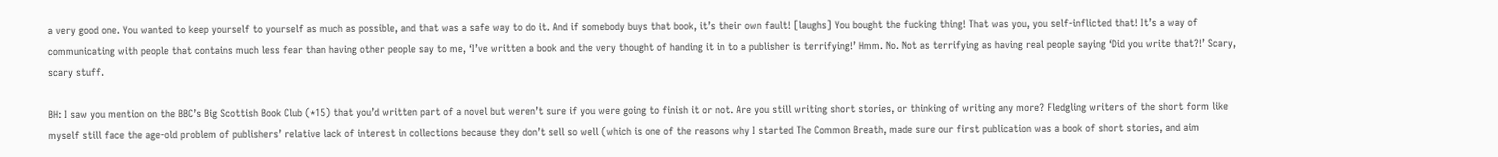a very good one. You wanted to keep yourself to yourself as much as possible, and that was a safe way to do it. And if somebody buys that book, it’s their own fault! [laughs] You bought the fucking thing! That was you, you self-inflicted that! It’s a way of communicating with people that contains much less fear than having other people say to me, ‘I’ve written a book and the very thought of handing it in to a publisher is terrifying!’ Hmm. No. Not as terrifying as having real people saying ‘Did you write that?!’ Scary, scary stuff.

BH: I saw you mention on the BBC’s Big Scottish Book Club (*15) that you’d written part of a novel but weren’t sure if you were going to finish it or not. Are you still writing short stories, or thinking of writing any more? Fledgling writers of the short form like myself still face the age-old problem of publishers’ relative lack of interest in collections because they don’t sell so well (which is one of the reasons why I started The Common Breath, made sure our first publication was a book of short stories, and aim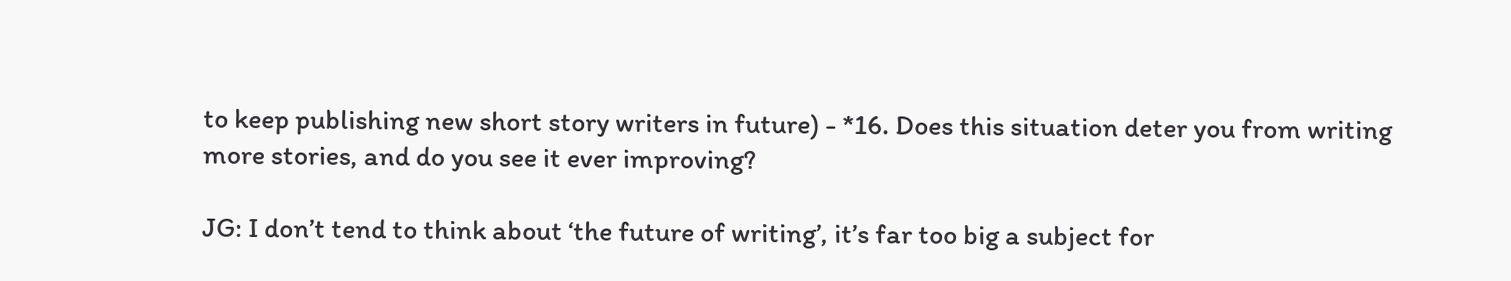to keep publishing new short story writers in future) - *16. Does this situation deter you from writing more stories, and do you see it ever improving?

JG: I don’t tend to think about ‘the future of writing’, it’s far too big a subject for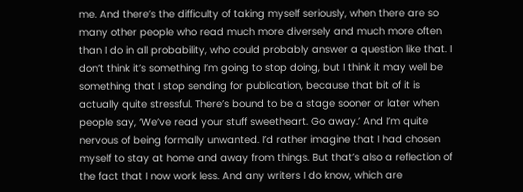me. And there’s the difficulty of taking myself seriously, when there are so many other people who read much more diversely and much more often than I do in all probability, who could probably answer a question like that. I don’t think it’s something I’m going to stop doing, but I think it may well be something that I stop sending for publication, because that bit of it is actually quite stressful. There’s bound to be a stage sooner or later when people say, ‘We’ve read your stuff sweetheart. Go away.’ And I’m quite nervous of being formally unwanted. I’d rather imagine that I had chosen myself to stay at home and away from things. But that’s also a reflection of the fact that I now work less. And any writers I do know, which are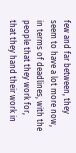few and far between, they seem to have a lot more now, in terms of deadlines, with the people that they work for, that they hand their work in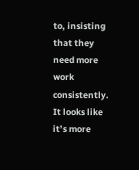to, insisting that they need more work consistently. It looks like it’s more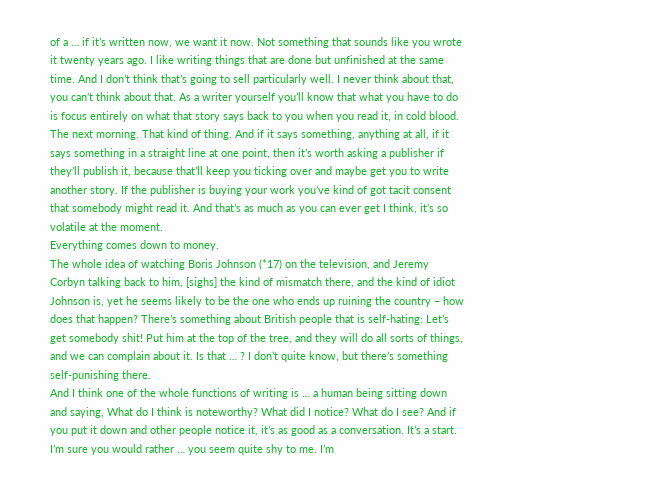of a … if it’s written now, we want it now. Not something that sounds like you wrote it twenty years ago. I like writing things that are done but unfinished at the same time. And I don’t think that’s going to sell particularly well. I never think about that, you can’t think about that. As a writer yourself you’ll know that what you have to do is focus entirely on what that story says back to you when you read it, in cold blood. The next morning. That kind of thing. And if it says something, anything at all, if it says something in a straight line at one point, then it’s worth asking a publisher if they’ll publish it, because that’ll keep you ticking over and maybe get you to write another story. If the publisher is buying your work you’ve kind of got tacit consent that somebody might read it. And that’s as much as you can ever get I think, it’s so volatile at the moment.
Everything comes down to money.
The whole idea of watching Boris Johnson (*17) on the television, and Jeremy Corbyn talking back to him, [sighs] the kind of mismatch there, and the kind of idiot Johnson is, yet he seems likely to be the one who ends up ruining the country – how does that happen? There’s something about British people that is self-hating: Let’s get somebody shit! Put him at the top of the tree, and they will do all sorts of things, and we can complain about it. Is that … ? I don’t quite know, but there’s something self-punishing there.
And I think one of the whole functions of writing is … a human being sitting down and saying, What do I think is noteworthy? What did I notice? What do I see? And if you put it down and other people notice it, it’s as good as a conversation. It’s a start. I’m sure you would rather … you seem quite shy to me. I’m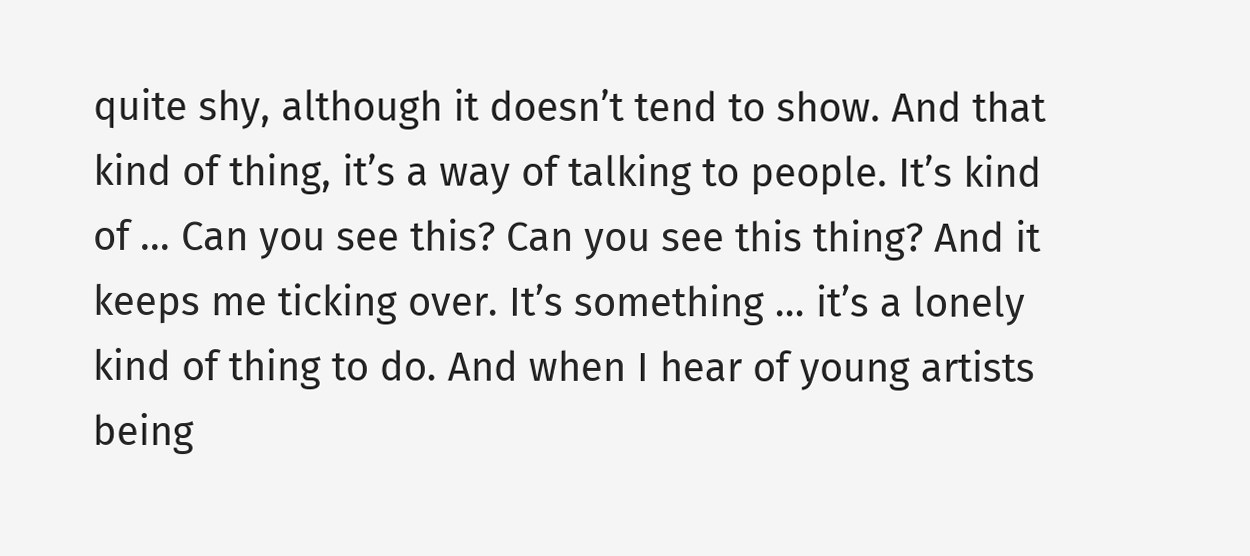quite shy, although it doesn’t tend to show. And that kind of thing, it’s a way of talking to people. It’s kind of … Can you see this? Can you see this thing? And it keeps me ticking over. It’s something … it’s a lonely kind of thing to do. And when I hear of young artists being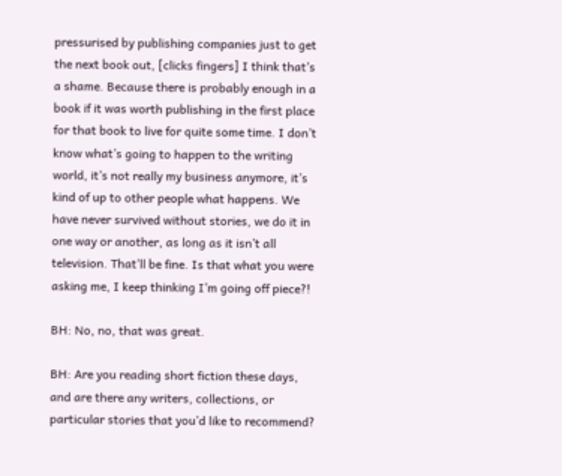pressurised by publishing companies just to get the next book out, [clicks fingers] I think that’s a shame. Because there is probably enough in a book if it was worth publishing in the first place for that book to live for quite some time. I don’t know what’s going to happen to the writing world, it’s not really my business anymore, it’s kind of up to other people what happens. We have never survived without stories, we do it in one way or another, as long as it isn’t all television. That’ll be fine. Is that what you were asking me, I keep thinking I’m going off piece?!

BH: No, no, that was great.

BH: Are you reading short fiction these days, and are there any writers, collections, or particular stories that you’d like to recommend?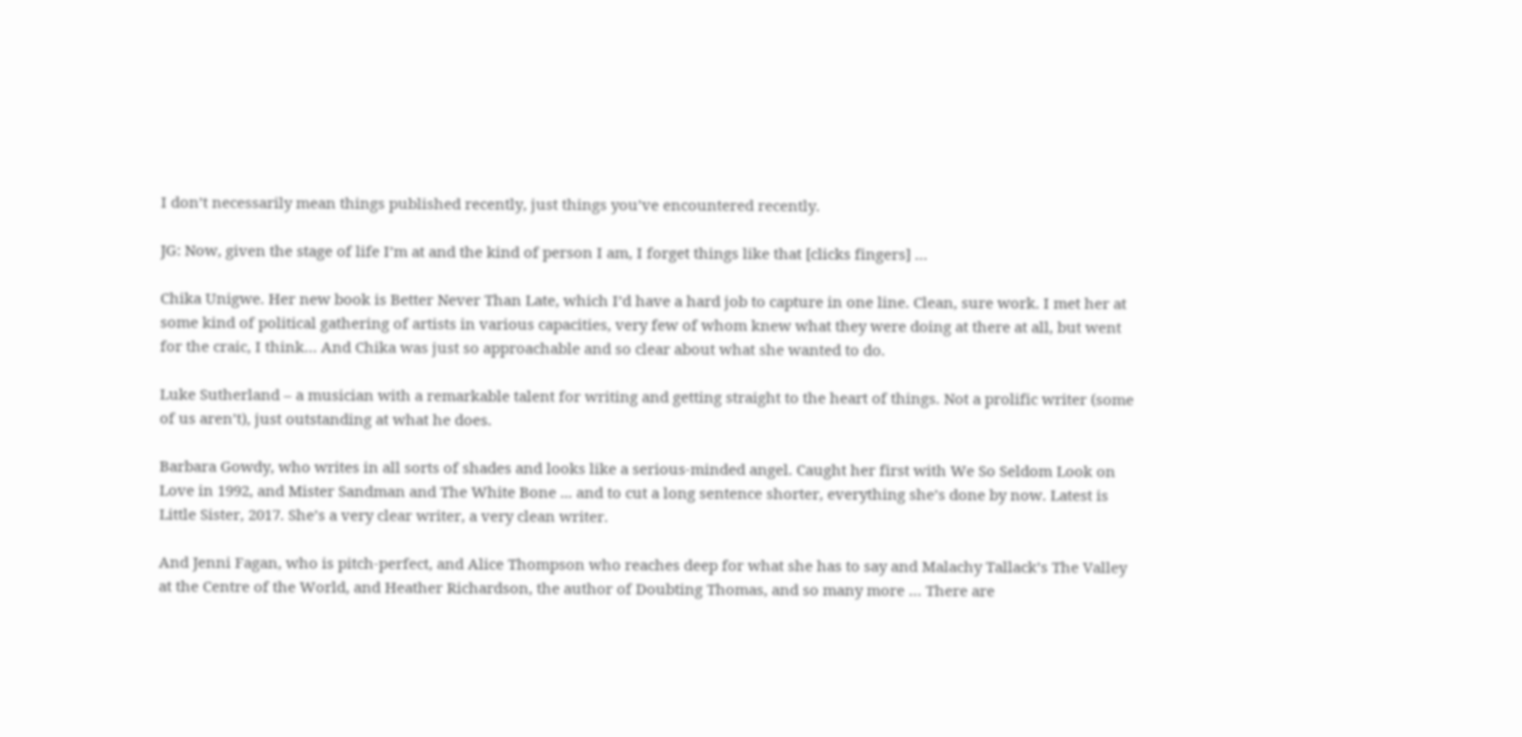I don’t necessarily mean things published recently, just things you’ve encountered recently.

JG: Now, given the stage of life I’m at and the kind of person I am, I forget things like that [clicks fingers] …

Chika Unigwe. Her new book is Better Never Than Late, which I’d have a hard job to capture in one line. Clean, sure work. I met her at some kind of political gathering of artists in various capacities, very few of whom knew what they were doing at there at all, but went for the craic, I think… And Chika was just so approachable and so clear about what she wanted to do.

Luke Sutherland – a musician with a remarkable talent for writing and getting straight to the heart of things. Not a prolific writer (some of us aren’t), just outstanding at what he does.

Barbara Gowdy, who writes in all sorts of shades and looks like a serious-minded angel. Caught her first with We So Seldom Look on Love in 1992, and Mister Sandman and The White Bone ... and to cut a long sentence shorter, everything she’s done by now. Latest is Little Sister, 2017. She’s a very clear writer, a very clean writer.

And Jenni Fagan, who is pitch-perfect, and Alice Thompson who reaches deep for what she has to say and Malachy Tallack’s The Valley at the Centre of the World, and Heather Richardson, the author of Doubting Thomas, and so many more … There are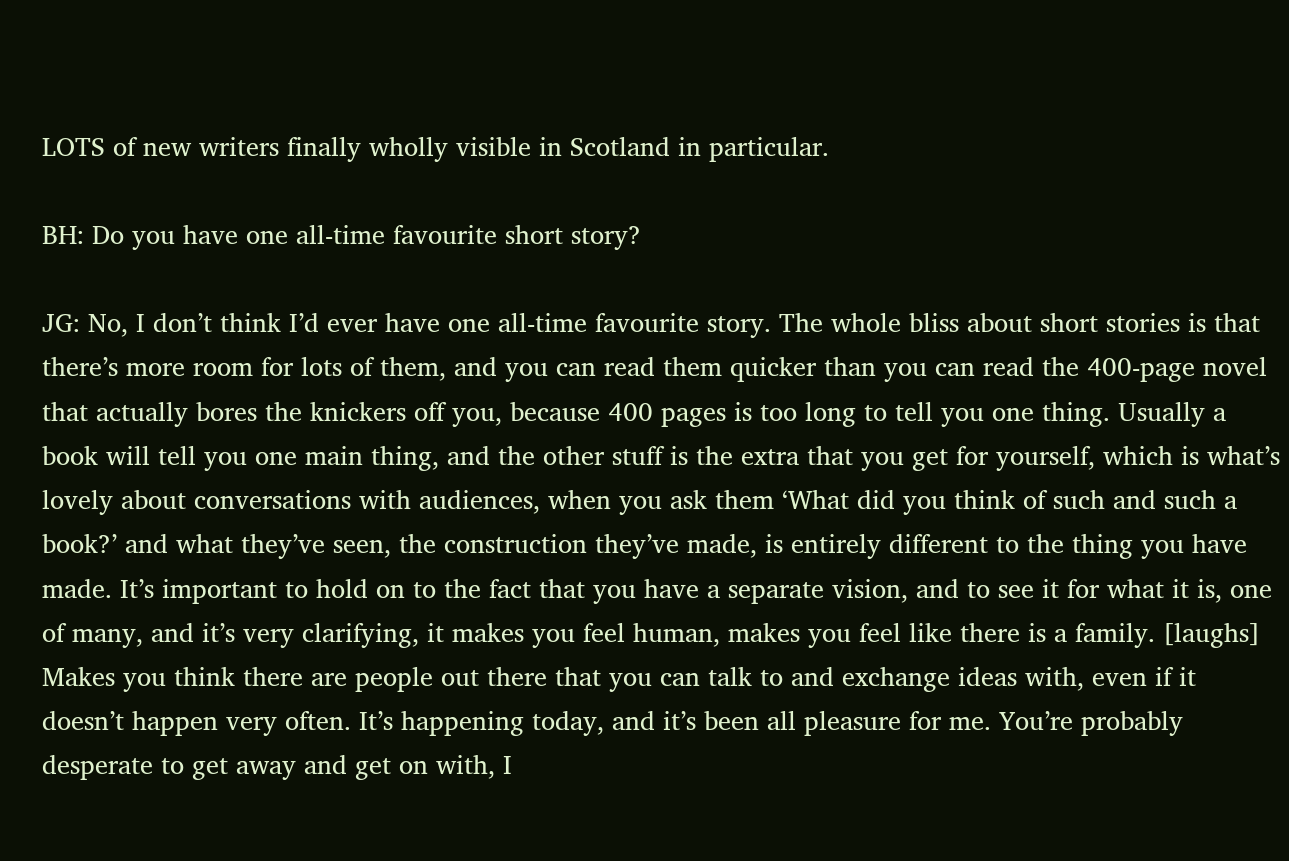LOTS of new writers finally wholly visible in Scotland in particular.

BH: Do you have one all-time favourite short story?

JG: No, I don’t think I’d ever have one all-time favourite story. The whole bliss about short stories is that there’s more room for lots of them, and you can read them quicker than you can read the 400-page novel that actually bores the knickers off you, because 400 pages is too long to tell you one thing. Usually a book will tell you one main thing, and the other stuff is the extra that you get for yourself, which is what’s lovely about conversations with audiences, when you ask them ‘What did you think of such and such a book?’ and what they’ve seen, the construction they’ve made, is entirely different to the thing you have made. It’s important to hold on to the fact that you have a separate vision, and to see it for what it is, one of many, and it’s very clarifying, it makes you feel human, makes you feel like there is a family. [laughs] Makes you think there are people out there that you can talk to and exchange ideas with, even if it doesn’t happen very often. It’s happening today, and it’s been all pleasure for me. You’re probably desperate to get away and get on with, I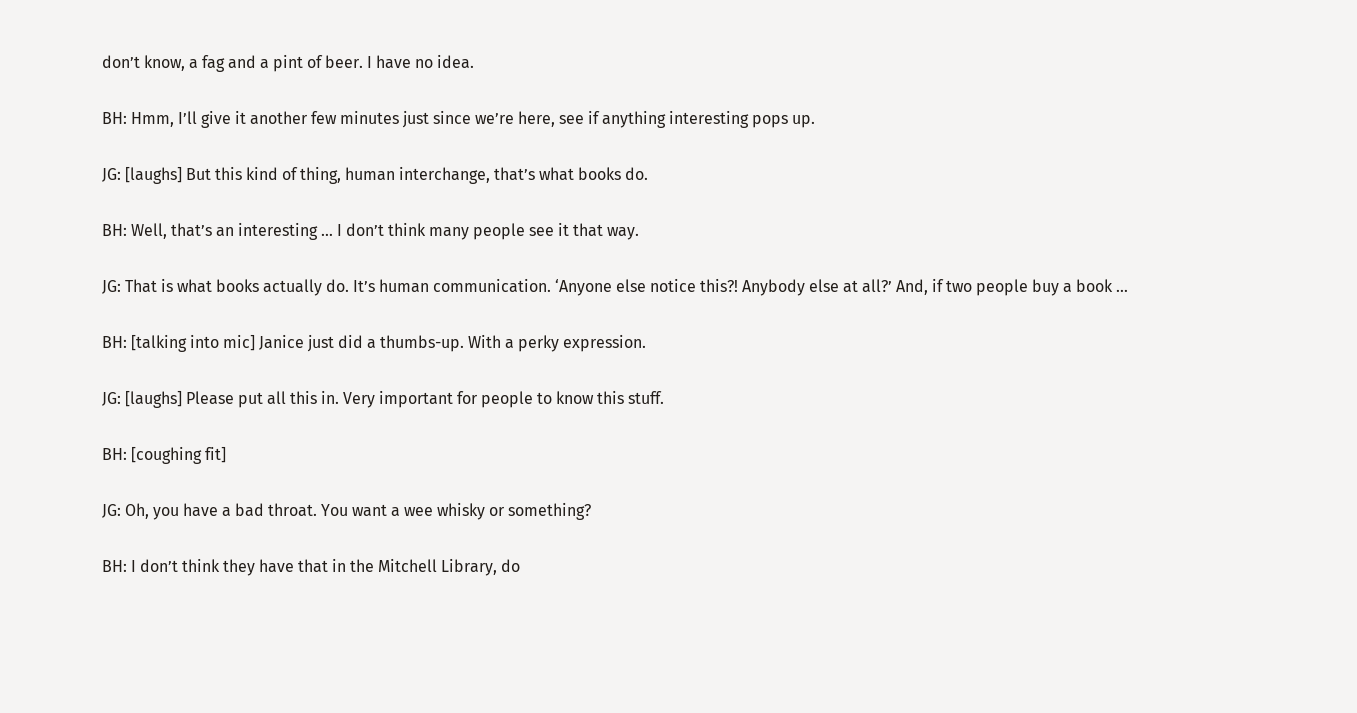don’t know, a fag and a pint of beer. I have no idea.

BH: Hmm, I’ll give it another few minutes just since we’re here, see if anything interesting pops up.

JG: [laughs] But this kind of thing, human interchange, that’s what books do.

BH: Well, that’s an interesting … I don’t think many people see it that way.

JG: That is what books actually do. It’s human communication. ‘Anyone else notice this?! Anybody else at all?’ And, if two people buy a book …

BH: [talking into mic] Janice just did a thumbs-up. With a perky expression.

JG: [laughs] Please put all this in. Very important for people to know this stuff.

BH: [coughing fit]

JG: Oh, you have a bad throat. You want a wee whisky or something?

BH: I don’t think they have that in the Mitchell Library, do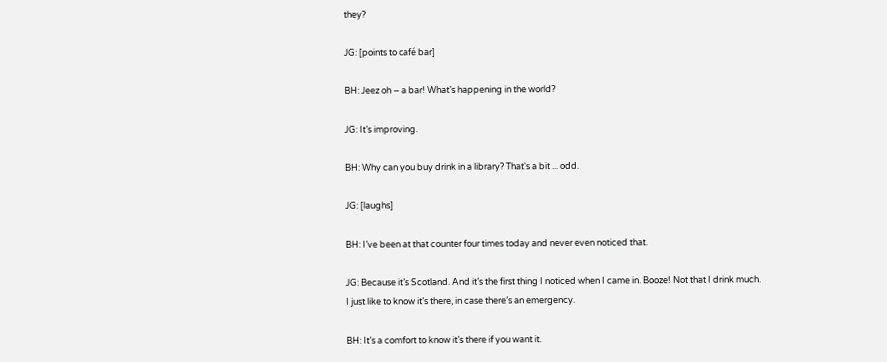they?

JG: [points to café bar]

BH: Jeez oh – a bar! What’s happening in the world?

JG: It’s improving.

BH: Why can you buy drink in a library? That's a bit ... odd.

JG: [laughs]

BH: I’ve been at that counter four times today and never even noticed that.

JG: Because it’s Scotland. And it’s the first thing I noticed when I came in. Booze! Not that I drink much. I just like to know it’s there, in case there’s an emergency.

BH: It’s a comfort to know it’s there if you want it.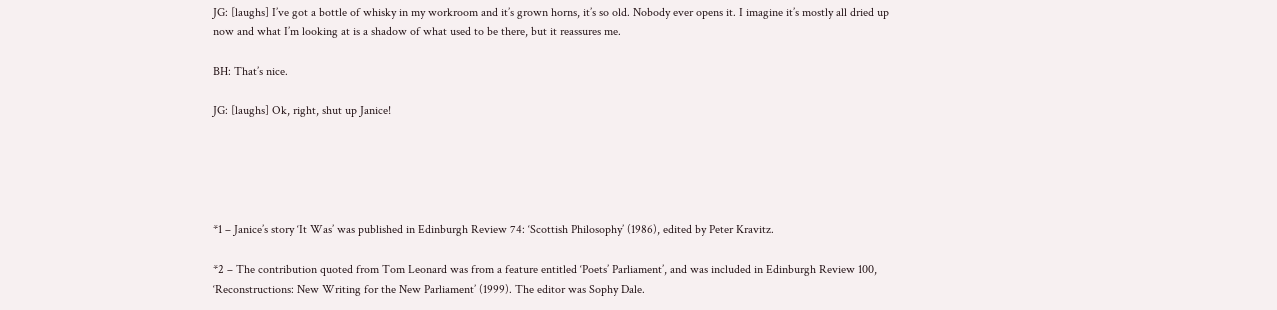JG: [laughs] I’ve got a bottle of whisky in my workroom and it’s grown horns, it’s so old. Nobody ever opens it. I imagine it’s mostly all dried up now and what I’m looking at is a shadow of what used to be there, but it reassures me.

BH: That’s nice.

JG: [laughs] Ok, right, shut up Janice!





*1 – Janice’s story ‘It Was’ was published in Edinburgh Review 74: ‘Scottish Philosophy’ (1986), edited by Peter Kravitz.

*2 – The contribution quoted from Tom Leonard was from a feature entitled ‘Poets’ Parliament’, and was included in Edinburgh Review 100, ‘Reconstructions: New Writing for the New Parliament’ (1999). The editor was Sophy Dale.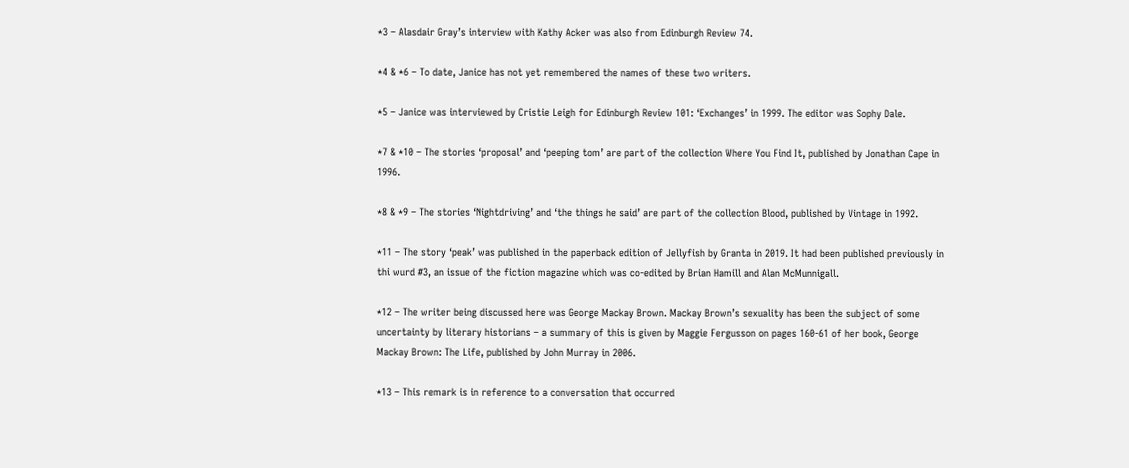*3 – Alasdair Gray’s interview with Kathy Acker was also from Edinburgh Review 74.

*4 & *6 – To date, Janice has not yet remembered the names of these two writers.

*5 – Janice was interviewed by Cristie Leigh for Edinburgh Review 101: ‘Exchanges’ in 1999. The editor was Sophy Dale.

*7 & *10 – The stories ‘proposal’ and ‘peeping tom’ are part of the collection Where You Find It, published by Jonathan Cape in 1996.

*8 & *9 – The stories ‘Nightdriving’ and ‘the things he said’ are part of the collection Blood, published by Vintage in 1992.

*11 – The story ‘peak’ was published in the paperback edition of Jellyfish by Granta in 2019. It had been published previously in thi wurd #3, an issue of the fiction magazine which was co-edited by Brian Hamill and Alan McMunnigall.

*12 – The writer being discussed here was George Mackay Brown. Mackay Brown’s sexuality has been the subject of some uncertainty by literary historians – a summary of this is given by Maggie Fergusson on pages 160-61 of her book, George Mackay Brown: The Life, published by John Murray in 2006.

*13 – This remark is in reference to a conversation that occurred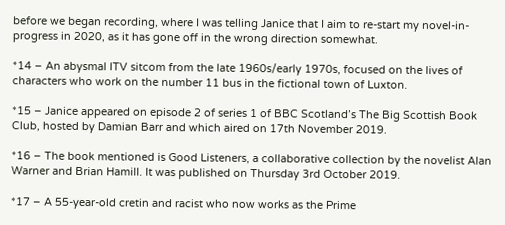before we began recording, where I was telling Janice that I aim to re-start my novel-in-progress in 2020, as it has gone off in the wrong direction somewhat.

*14 – An abysmal ITV sitcom from the late 1960s/early 1970s, focused on the lives of characters who work on the number 11 bus in the fictional town of Luxton.

*15 – Janice appeared on episode 2 of series 1 of BBC Scotland’s The Big Scottish Book Club, hosted by Damian Barr and which aired on 17th November 2019.

*16 – The book mentioned is Good Listeners, a collaborative collection by the novelist Alan Warner and Brian Hamill. It was published on Thursday 3rd October 2019.

*17 – A 55-year-old cretin and racist who now works as the Prime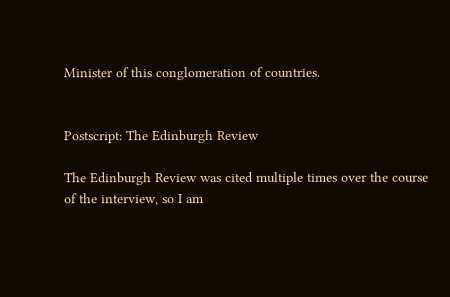Minister of this conglomeration of countries.


Postscript: The Edinburgh Review

The Edinburgh Review was cited multiple times over the course of the interview, so I am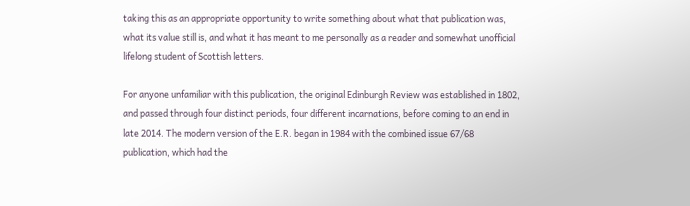taking this as an appropriate opportunity to write something about what that publication was, what its value still is, and what it has meant to me personally as a reader and somewhat unofficial lifelong student of Scottish letters.

For anyone unfamiliar with this publication, the original Edinburgh Review was established in 1802, and passed through four distinct periods, four different incarnations, before coming to an end in late 2014. The modern version of the E.R. began in 1984 with the combined issue 67/68 publication, which had the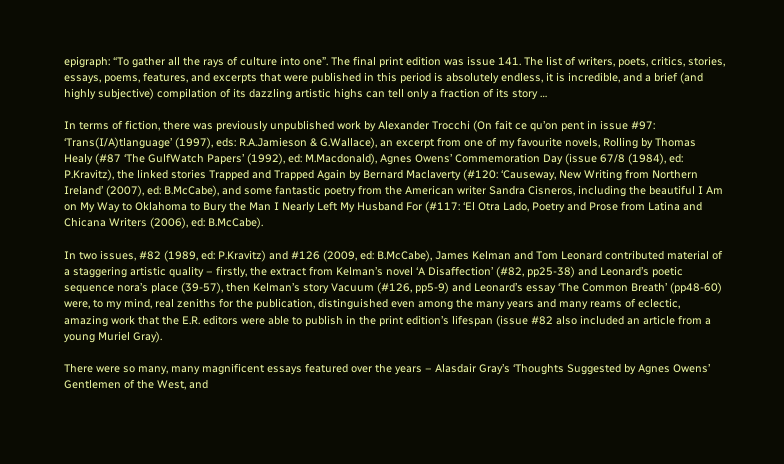epigraph: “To gather all the rays of culture into one”. The final print edition was issue 141. The list of writers, poets, critics, stories, essays, poems, features, and excerpts that were published in this period is absolutely endless, it is incredible, and a brief (and highly subjective) compilation of its dazzling artistic highs can tell only a fraction of its story …

In terms of fiction, there was previously unpublished work by Alexander Trocchi (On fait ce qu’on pent in issue #97: ‘Trans(I/A)tlanguage’ (1997), eds: R.A.Jamieson & G.Wallace), an excerpt from one of my favourite novels, Rolling by Thomas Healy (#87 ‘The GulfWatch Papers’ (1992), ed: M.Macdonald), Agnes Owens’ Commemoration Day (issue 67/8 (1984), ed: P.Kravitz), the linked stories Trapped and Trapped Again by Bernard Maclaverty (#120: ‘Causeway, New Writing from Northern Ireland’ (2007), ed: B.McCabe), and some fantastic poetry from the American writer Sandra Cisneros, including the beautiful I Am on My Way to Oklahoma to Bury the Man I Nearly Left My Husband For (#117: ‘El Otra Lado, Poetry and Prose from Latina and Chicana Writers (2006), ed: B.McCabe).

In two issues, #82 (1989, ed: P.Kravitz) and #126 (2009, ed: B.McCabe), James Kelman and Tom Leonard contributed material of a staggering artistic quality – firstly, the extract from Kelman’s novel ‘A Disaffection’ (#82, pp25-38) and Leonard’s poetic sequence nora’s place (39-57), then Kelman’s story Vacuum (#126, pp5-9) and Leonard’s essay ‘The Common Breath’ (pp48-60) were, to my mind, real zeniths for the publication, distinguished even among the many years and many reams of eclectic, amazing work that the E.R. editors were able to publish in the print edition’s lifespan (issue #82 also included an article from a young Muriel Gray).

There were so many, many magnificent essays featured over the years – Alasdair Gray’s ‘Thoughts Suggested by Agnes Owens’ Gentlemen of the West, and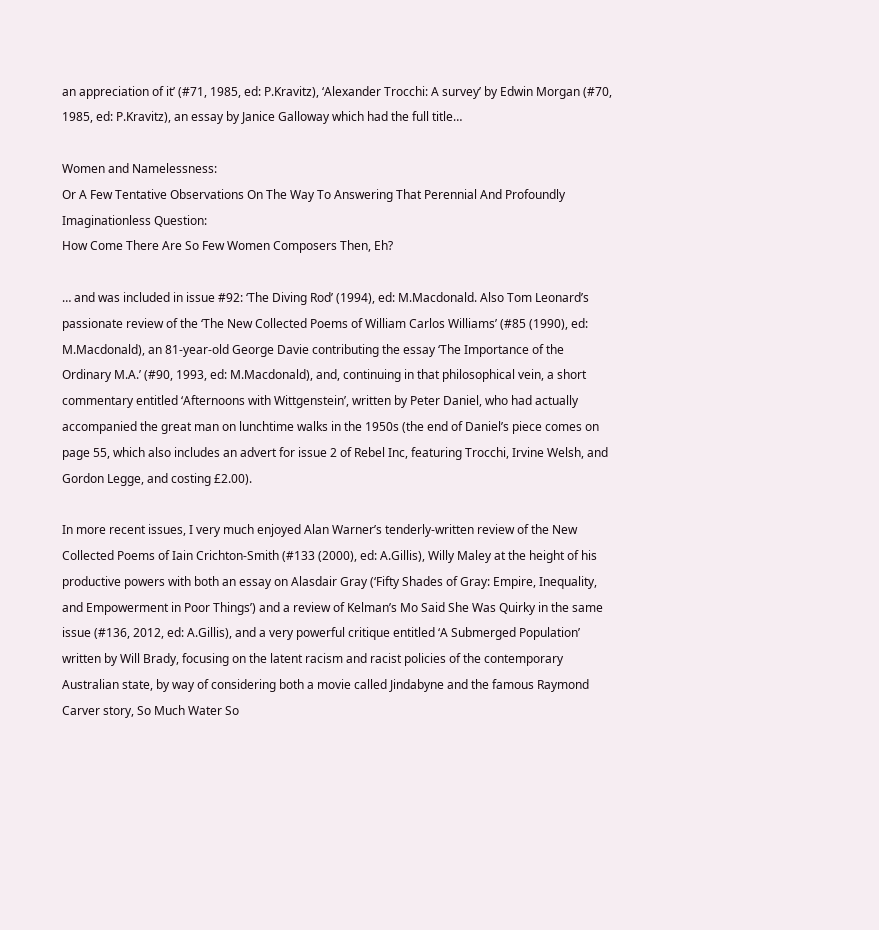an appreciation of it’ (#71, 1985, ed: P.Kravitz), ‘Alexander Trocchi: A survey’ by Edwin Morgan (#70, 1985, ed: P.Kravitz), an essay by Janice Galloway which had the full title…

Women and Namelessness:
Or A Few Tentative Observations On The Way To Answering That Perennial And Profoundly Imaginationless Question:
How Come There Are So Few Women Composers Then, Eh?

… and was included in issue #92: ‘The Diving Rod’ (1994), ed: M.Macdonald. Also Tom Leonard’s passionate review of the ‘The New Collected Poems of William Carlos Williams’ (#85 (1990), ed: M.Macdonald), an 81-year-old George Davie contributing the essay ‘The Importance of the Ordinary M.A.’ (#90, 1993, ed: M.Macdonald), and, continuing in that philosophical vein, a short commentary entitled ‘Afternoons with Wittgenstein’, written by Peter Daniel, who had actually accompanied the great man on lunchtime walks in the 1950s (the end of Daniel’s piece comes on page 55, which also includes an advert for issue 2 of Rebel Inc, featuring Trocchi, Irvine Welsh, and Gordon Legge, and costing £2.00).

In more recent issues, I very much enjoyed Alan Warner’s tenderly-written review of the New Collected Poems of Iain Crichton-Smith (#133 (2000), ed: A.Gillis), Willy Maley at the height of his productive powers with both an essay on Alasdair Gray (‘Fifty Shades of Gray: Empire, Inequality, and Empowerment in Poor Things’) and a review of Kelman’s Mo Said She Was Quirky in the same issue (#136, 2012, ed: A.Gillis), and a very powerful critique entitled ‘A Submerged Population’ written by Will Brady, focusing on the latent racism and racist policies of the contemporary Australian state, by way of considering both a movie called Jindabyne and the famous Raymond Carver story, So Much Water So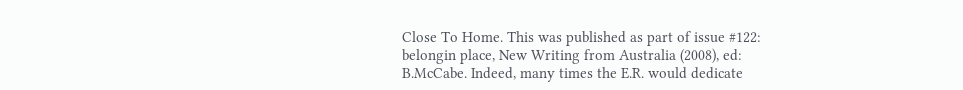Close To Home. This was published as part of issue #122: belongin place, New Writing from Australia (2008), ed: B.McCabe. Indeed, many times the E.R. would dedicate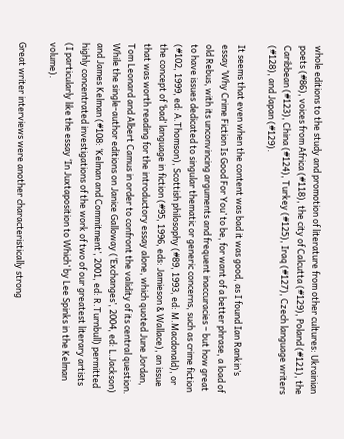whole editions to the study and promotion of literature from other cultures: Ukrainian poets (#86), voices from Africa (#118), the city of Calcutta (#129), Poland (#121), the Caribbean (#123), China (#124), Turkey (#125), Iraq (#127), Czech language writers (#128), and Japan (#129).

It seems that even when the content was bad it was good, as I found Ian Rankin’s essay ‘Why Crime Fiction Is Good For You’ to be, for want of a better phrase, a load of old Rebus, with its unconvincing arguments and frequent inaccuracies – but how great to have issues dedicated to singular thematic or generic concerns, such as crime fiction (#102, 1999, ed: A.Thomson), Scottish philosophy (#89, 1993, ed: M.Macdonald), or the concept of ‘bad’ language in fiction (#95, 1996, eds: Jamieson & Wallace), an issue that was worth reading for the introductory essay alone, which quoted June Jordan, Tom Leonard and Albert Camus in order to confront the validity of its central question. While the single-author editions on Janice Galloway (‘Exchanges’, 2004, ed: L.Jackson) and James Kelman (#108: ‘Kelman and Commitment’, 2001, ed: R.Turnbull) permitted highly concentrated investigations of the work of two of our greatest literary artists (I particularly like the essay ‘In Juxtaposition to Which’ by Lee Spinks in the Kelman volume).

Great writer interviews were another characteristically strong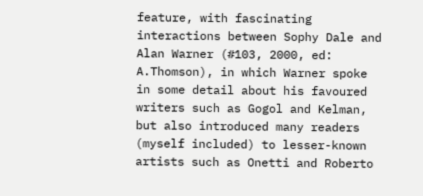feature, with fascinating interactions between Sophy Dale and Alan Warner (#103, 2000, ed: A.Thomson), in which Warner spoke in some detail about his favoured writers such as Gogol and Kelman, but also introduced many readers (myself included) to lesser-known artists such as Onetti and Roberto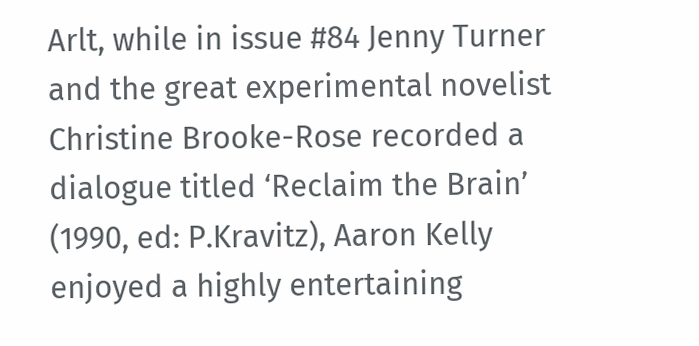Arlt, while in issue #84 Jenny Turner and the great experimental novelist Christine Brooke-Rose recorded a dialogue titled ‘Reclaim the Brain’ (1990, ed: P.Kravitz), Aaron Kelly enjoyed a highly entertaining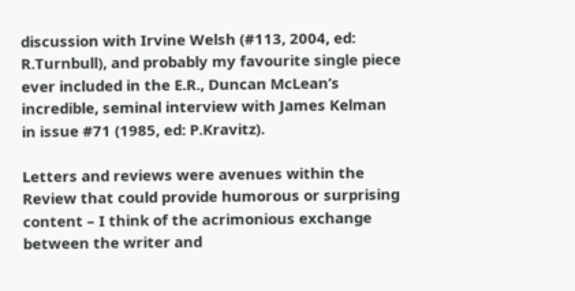discussion with Irvine Welsh (#113, 2004, ed: R.Turnbull), and probably my favourite single piece ever included in the E.R., Duncan McLean’s incredible, seminal interview with James Kelman in issue #71 (1985, ed: P.Kravitz).

Letters and reviews were avenues within the Review that could provide humorous or surprising content – I think of the acrimonious exchange between the writer and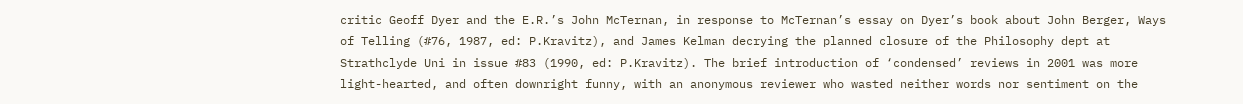critic Geoff Dyer and the E.R.’s John McTernan, in response to McTernan’s essay on Dyer’s book about John Berger, Ways of Telling (#76, 1987, ed: P.Kravitz), and James Kelman decrying the planned closure of the Philosophy dept at Strathclyde Uni in issue #83 (1990, ed: P.Kravitz). The brief introduction of ‘condensed’ reviews in 2001 was more light-hearted, and often downright funny, with an anonymous reviewer who wasted neither words nor sentiment on the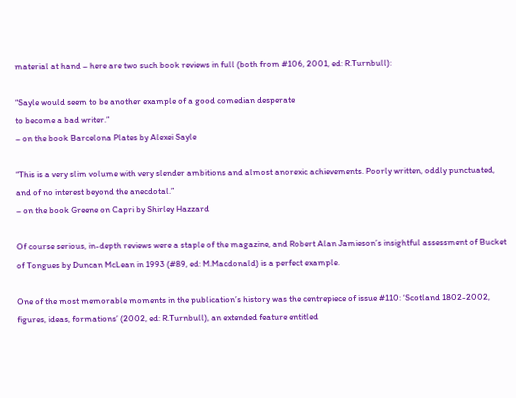material at hand – here are two such book reviews in full (both from #106, 2001, ed: R.Turnbull):

“Sayle would seem to be another example of a good comedian desperate
to become a bad writer.”
– on the book Barcelona Plates by Alexei Sayle

“This is a very slim volume with very slender ambitions and almost anorexic achievements. Poorly written, oddly punctuated, and of no interest beyond the anecdotal.”
– on the book Greene on Capri by Shirley Hazzard

Of course serious, in-depth reviews were a staple of the magazine, and Robert Alan Jamieson’s insightful assessment of Bucket of Tongues by Duncan McLean in 1993 (#89, ed: M.Macdonald) is a perfect example.

One of the most memorable moments in the publication’s history was the centrepiece of issue #110: ‘Scotland 1802-2002, figures, ideas, formations’ (2002, ed: R.Turnbull), an extended feature entitled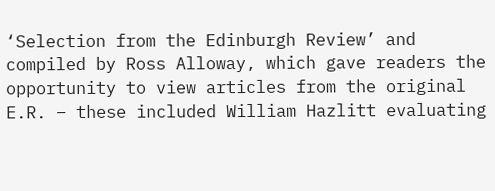‘Selection from the Edinburgh Review’ and compiled by Ross Alloway, which gave readers the opportunity to view articles from the original E.R. – these included William Hazlitt evaluating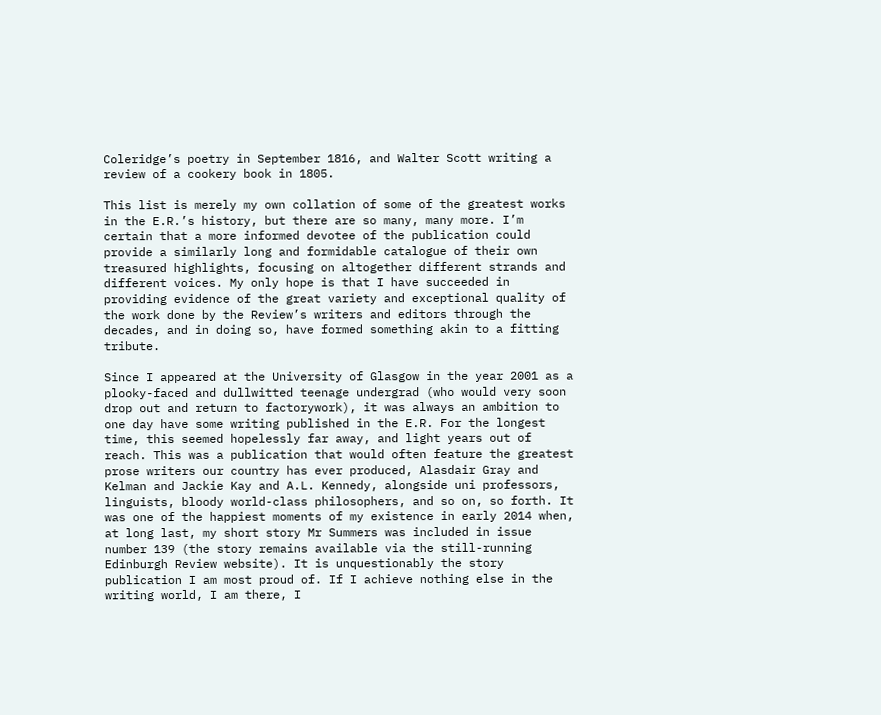Coleridge’s poetry in September 1816, and Walter Scott writing a review of a cookery book in 1805.

This list is merely my own collation of some of the greatest works in the E.R.’s history, but there are so many, many more. I’m certain that a more informed devotee of the publication could provide a similarly long and formidable catalogue of their own treasured highlights, focusing on altogether different strands and different voices. My only hope is that I have succeeded in providing evidence of the great variety and exceptional quality of the work done by the Review’s writers and editors through the decades, and in doing so, have formed something akin to a fitting tribute.

Since I appeared at the University of Glasgow in the year 2001 as a plooky-faced and dullwitted teenage undergrad (who would very soon drop out and return to factorywork), it was always an ambition to one day have some writing published in the E.R. For the longest time, this seemed hopelessly far away, and light years out of reach. This was a publication that would often feature the greatest prose writers our country has ever produced, Alasdair Gray and Kelman and Jackie Kay and A.L. Kennedy, alongside uni professors, linguists, bloody world-class philosophers, and so on, so forth. It was one of the happiest moments of my existence in early 2014 when, at long last, my short story Mr Summers was included in issue number 139 (the story remains available via the still-running Edinburgh Review website). It is unquestionably the story publication I am most proud of. If I achieve nothing else in the writing world, I am there, I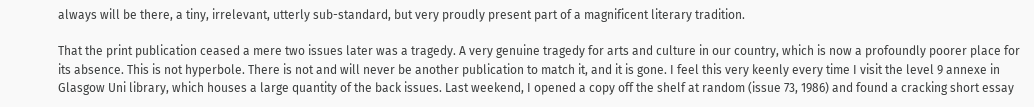always will be there, a tiny, irrelevant, utterly sub-standard, but very proudly present part of a magnificent literary tradition.

That the print publication ceased a mere two issues later was a tragedy. A very genuine tragedy for arts and culture in our country, which is now a profoundly poorer place for its absence. This is not hyperbole. There is not and will never be another publication to match it, and it is gone. I feel this very keenly every time I visit the level 9 annexe in Glasgow Uni library, which houses a large quantity of the back issues. Last weekend, I opened a copy off the shelf at random (issue 73, 1986) and found a cracking short essay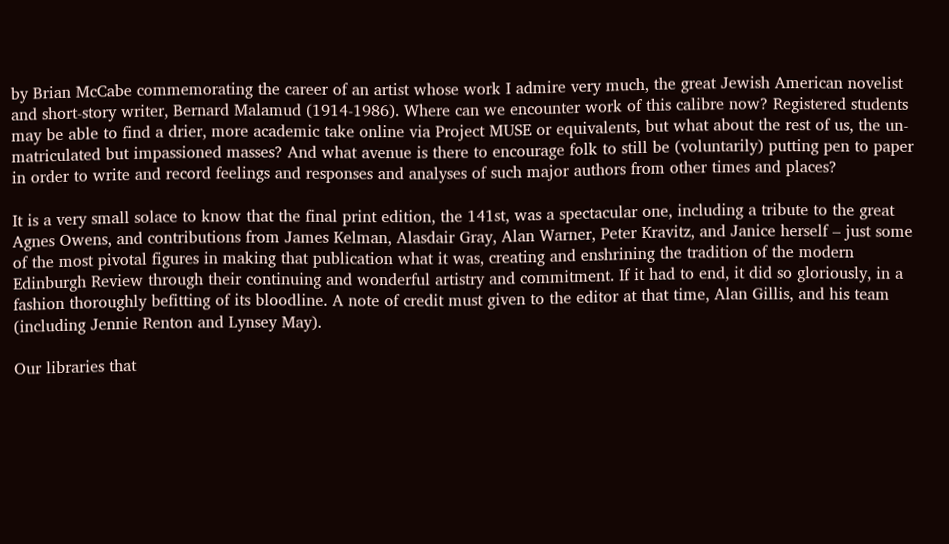by Brian McCabe commemorating the career of an artist whose work I admire very much, the great Jewish American novelist and short-story writer, Bernard Malamud (1914-1986). Where can we encounter work of this calibre now? Registered students may be able to find a drier, more academic take online via Project MUSE or equivalents, but what about the rest of us, the un-matriculated but impassioned masses? And what avenue is there to encourage folk to still be (voluntarily) putting pen to paper in order to write and record feelings and responses and analyses of such major authors from other times and places?

It is a very small solace to know that the final print edition, the 141st, was a spectacular one, including a tribute to the great Agnes Owens, and contributions from James Kelman, Alasdair Gray, Alan Warner, Peter Kravitz, and Janice herself – just some of the most pivotal figures in making that publication what it was, creating and enshrining the tradition of the modern Edinburgh Review through their continuing and wonderful artistry and commitment. If it had to end, it did so gloriously, in a fashion thoroughly befitting of its bloodline. A note of credit must given to the editor at that time, Alan Gillis, and his team (including Jennie Renton and Lynsey May).

Our libraries that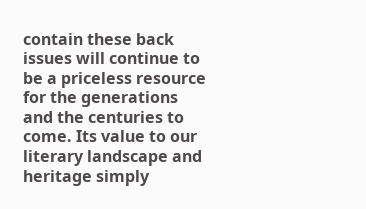contain these back issues will continue to be a priceless resource for the generations and the centuries to come. Its value to our literary landscape and heritage simply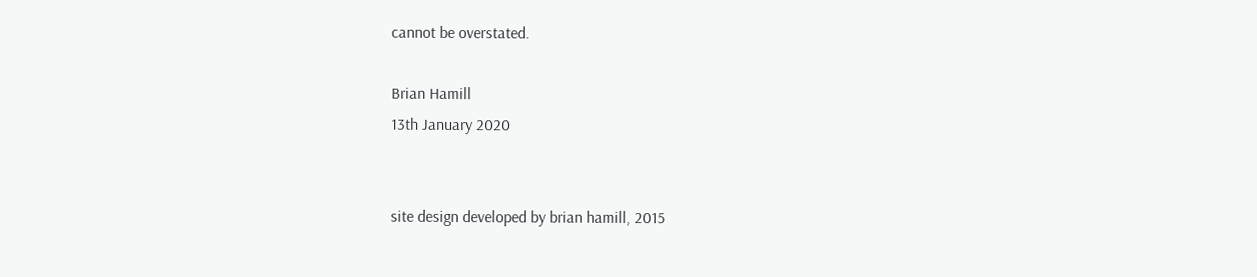cannot be overstated.

Brian Hamill
13th January 2020


site design developed by brian hamill, 2015